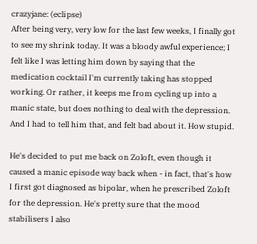crazyjane: (eclipse)
After being very, very low for the last few weeks, I finally got to see my shrink today. It was a bloody awful experience; I felt like I was letting him down by saying that the medication cocktail I'm currently taking has stopped working. Or rather, it keeps me from cycling up into a manic state, but does nothing to deal with the depression. And I had to tell him that, and felt bad about it. How stupid.

He's decided to put me back on Zoloft, even though it caused a manic episode way back when - in fact, that's how I first got diagnosed as bipolar, when he prescribed Zoloft for the depression. He's pretty sure that the mood stabilisers I also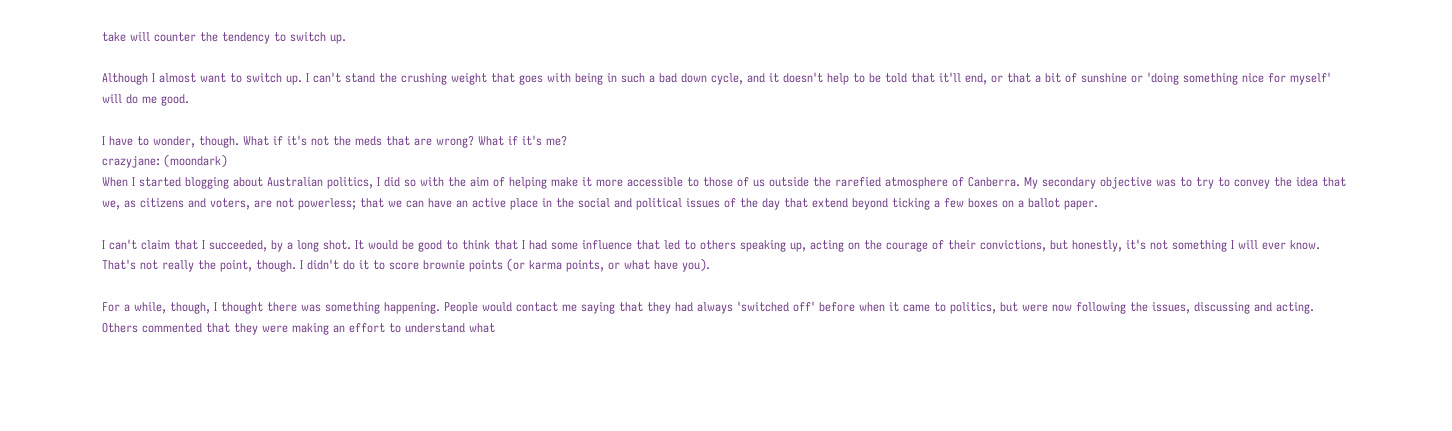take will counter the tendency to switch up.

Although I almost want to switch up. I can't stand the crushing weight that goes with being in such a bad down cycle, and it doesn't help to be told that it'll end, or that a bit of sunshine or 'doing something nice for myself' will do me good.

I have to wonder, though. What if it's not the meds that are wrong? What if it's me?
crazyjane: (moondark)
When I started blogging about Australian politics, I did so with the aim of helping make it more accessible to those of us outside the rarefied atmosphere of Canberra. My secondary objective was to try to convey the idea that we, as citizens and voters, are not powerless; that we can have an active place in the social and political issues of the day that extend beyond ticking a few boxes on a ballot paper.

I can't claim that I succeeded, by a long shot. It would be good to think that I had some influence that led to others speaking up, acting on the courage of their convictions, but honestly, it's not something I will ever know. That's not really the point, though. I didn't do it to score brownie points (or karma points, or what have you).

For a while, though, I thought there was something happening. People would contact me saying that they had always 'switched off' before when it came to politics, but were now following the issues, discussing and acting. Others commented that they were making an effort to understand what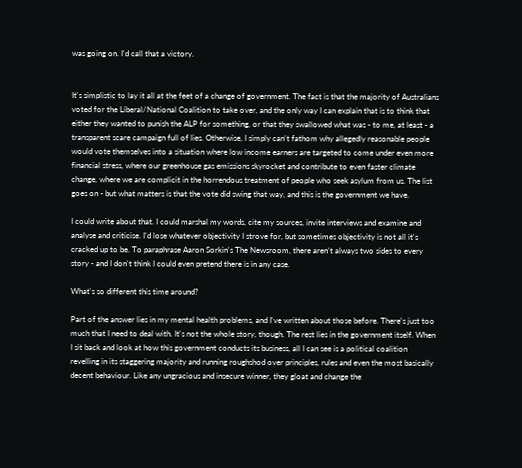was going on. I'd call that a victory.


It's simplistic to lay it all at the feet of a change of government. The fact is that the majority of Australians voted for the Liberal/National Coalition to take over, and the only way I can explain that is to think that either they wanted to punish the ALP for something, or that they swallowed what was - to me, at least - a transparent scare campaign full of lies. Otherwise, I simply can't fathom why allegedly reasonable people would vote themselves into a situation where low income earners are targeted to come under even more financial stress, where our greenhouse gas emissions skyrocket and contribute to even faster climate change, where we are complicit in the horrendous treatment of people who seek asylum from us. The list goes on - but what matters is that the vote did swing that way, and this is the government we have.

I could write about that. I could marshal my words, cite my sources, invite interviews and examine and analyse and criticise. I'd lose whatever objectivity I strove for, but sometimes objectivity is not all it's cracked up to be. To paraphrase Aaron Sorkin's The Newsroom, there aren't always two sides to every story - and I don't think I could even pretend there is in any case.

What's so different this time around?

Part of the answer lies in my mental health problems, and I've written about those before. There's just too much that I need to deal with. It's not the whole story, though. The rest lies in the government itself. When I sit back and look at how this government conducts its business, all I can see is a political coalition revelling in its staggering majority and running roughshod over principles, rules and even the most basically decent behaviour. Like any ungracious and insecure winner, they gloat and change the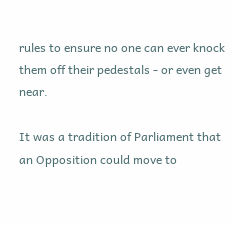rules to ensure no one can ever knock them off their pedestals - or even get near.

It was a tradition of Parliament that an Opposition could move to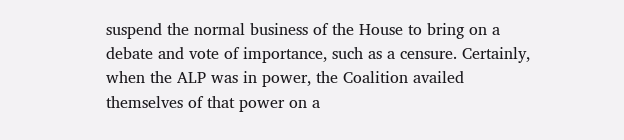suspend the normal business of the House to bring on a debate and vote of importance, such as a censure. Certainly, when the ALP was in power, the Coalition availed themselves of that power on a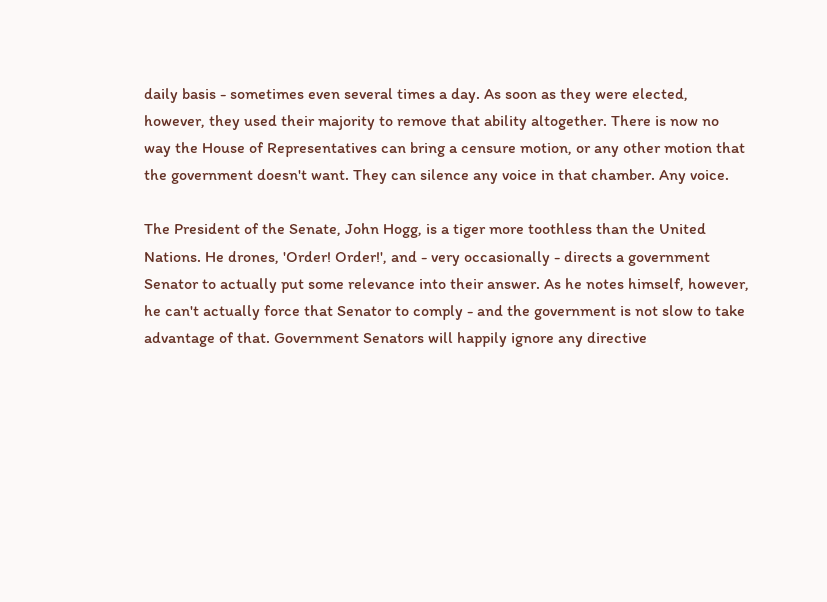daily basis - sometimes even several times a day. As soon as they were elected, however, they used their majority to remove that ability altogether. There is now no way the House of Representatives can bring a censure motion, or any other motion that the government doesn't want. They can silence any voice in that chamber. Any voice.

The President of the Senate, John Hogg, is a tiger more toothless than the United Nations. He drones, 'Order! Order!', and - very occasionally - directs a government Senator to actually put some relevance into their answer. As he notes himself, however, he can't actually force that Senator to comply - and the government is not slow to take advantage of that. Government Senators will happily ignore any directive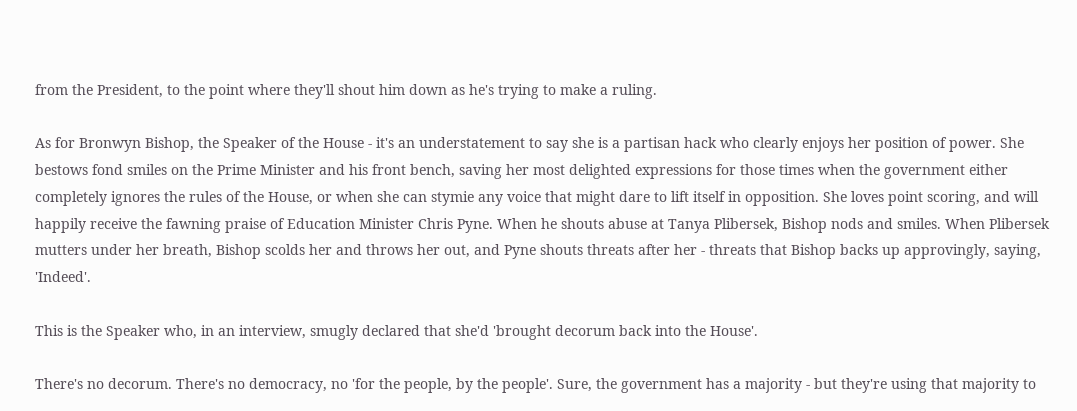from the President, to the point where they'll shout him down as he's trying to make a ruling.

As for Bronwyn Bishop, the Speaker of the House - it's an understatement to say she is a partisan hack who clearly enjoys her position of power. She bestows fond smiles on the Prime Minister and his front bench, saving her most delighted expressions for those times when the government either completely ignores the rules of the House, or when she can stymie any voice that might dare to lift itself in opposition. She loves point scoring, and will happily receive the fawning praise of Education Minister Chris Pyne. When he shouts abuse at Tanya Plibersek, Bishop nods and smiles. When Plibersek mutters under her breath, Bishop scolds her and throws her out, and Pyne shouts threats after her - threats that Bishop backs up approvingly, saying, 'Indeed'.

This is the Speaker who, in an interview, smugly declared that she'd 'brought decorum back into the House'.

There's no decorum. There's no democracy, no 'for the people, by the people'. Sure, the government has a majority - but they're using that majority to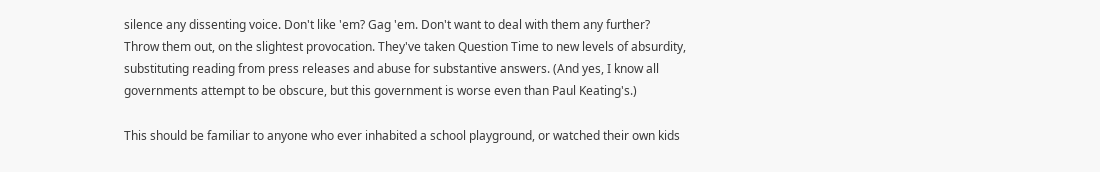silence any dissenting voice. Don't like 'em? Gag 'em. Don't want to deal with them any further? Throw them out, on the slightest provocation. They've taken Question Time to new levels of absurdity, substituting reading from press releases and abuse for substantive answers. (And yes, I know all governments attempt to be obscure, but this government is worse even than Paul Keating's.)

This should be familiar to anyone who ever inhabited a school playground, or watched their own kids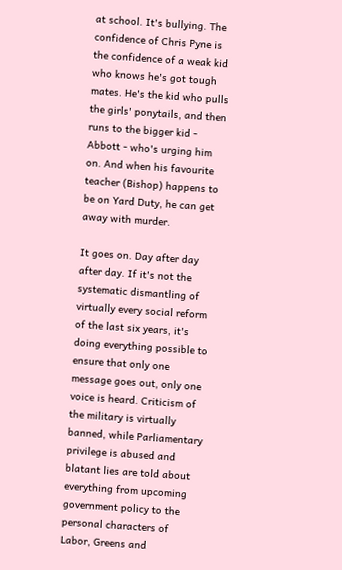at school. It's bullying. The confidence of Chris Pyne is the confidence of a weak kid who knows he's got tough mates. He's the kid who pulls the girls' ponytails, and then runs to the bigger kid - Abbott - who's urging him on. And when his favourite teacher (Bishop) happens to be on Yard Duty, he can get away with murder.

It goes on. Day after day after day. If it's not the systematic dismantling of virtually every social reform of the last six years, it's doing everything possible to ensure that only one message goes out, only one voice is heard. Criticism of the military is virtually banned, while Parliamentary privilege is abused and blatant lies are told about everything from upcoming government policy to the personal characters of Labor, Greens and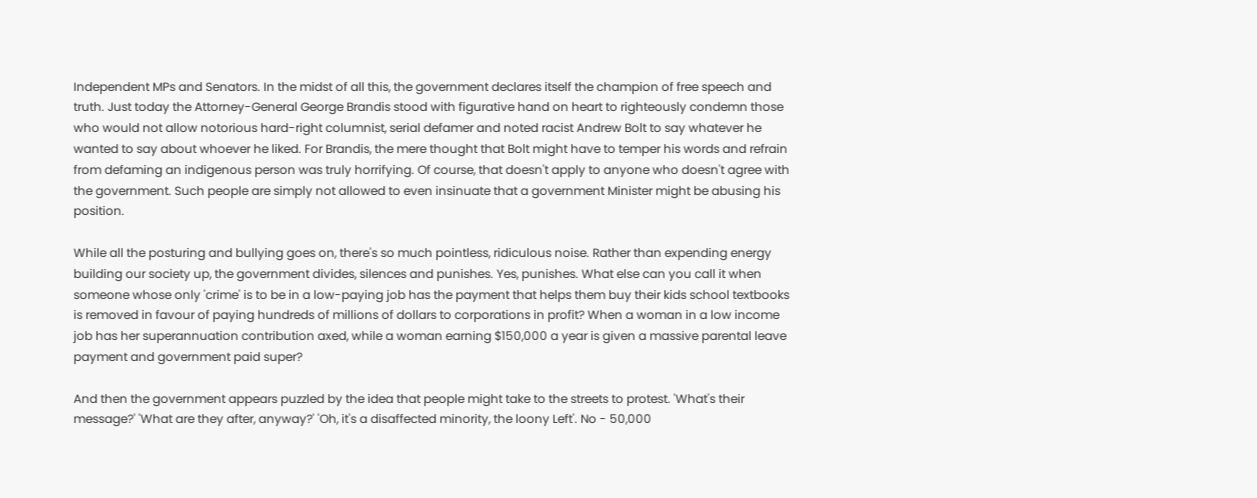Independent MPs and Senators. In the midst of all this, the government declares itself the champion of free speech and truth. Just today the Attorney-General George Brandis stood with figurative hand on heart to righteously condemn those who would not allow notorious hard-right columnist, serial defamer and noted racist Andrew Bolt to say whatever he wanted to say about whoever he liked. For Brandis, the mere thought that Bolt might have to temper his words and refrain from defaming an indigenous person was truly horrifying. Of course, that doesn't apply to anyone who doesn't agree with the government. Such people are simply not allowed to even insinuate that a government Minister might be abusing his position.

While all the posturing and bullying goes on, there's so much pointless, ridiculous noise. Rather than expending energy building our society up, the government divides, silences and punishes. Yes, punishes. What else can you call it when someone whose only 'crime' is to be in a low-paying job has the payment that helps them buy their kids school textbooks is removed in favour of paying hundreds of millions of dollars to corporations in profit? When a woman in a low income job has her superannuation contribution axed, while a woman earning $150,000 a year is given a massive parental leave payment and government paid super?

And then the government appears puzzled by the idea that people might take to the streets to protest. 'What's their message?' 'What are they after, anyway?' 'Oh, it's a disaffected minority, the loony Left'. No - 50,000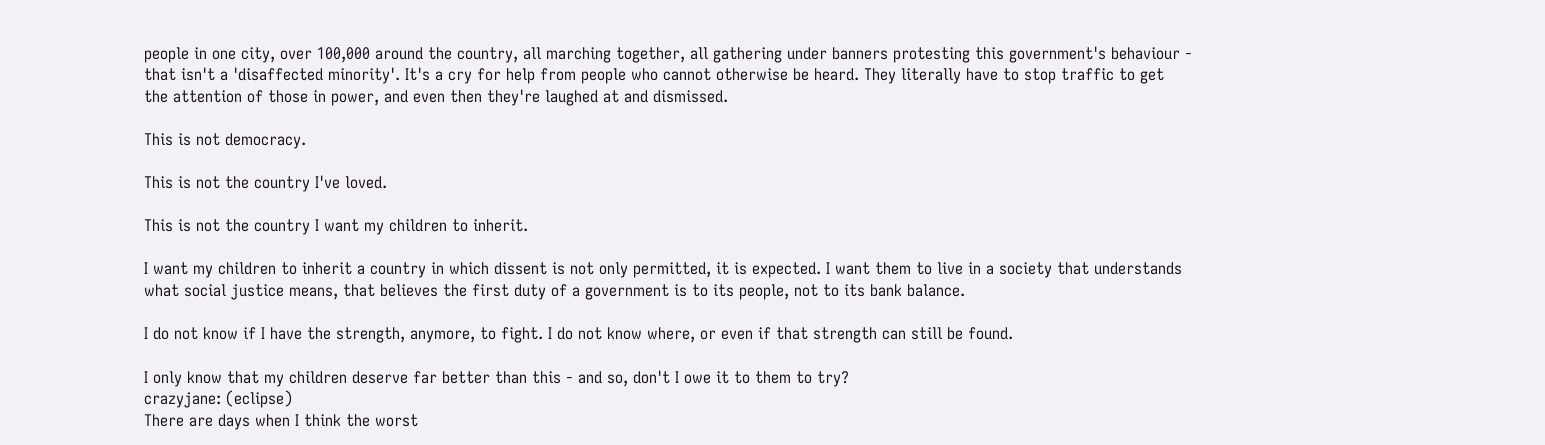people in one city, over 100,000 around the country, all marching together, all gathering under banners protesting this government's behaviour - that isn't a 'disaffected minority'. It's a cry for help from people who cannot otherwise be heard. They literally have to stop traffic to get the attention of those in power, and even then they're laughed at and dismissed.

This is not democracy.

This is not the country I've loved.

This is not the country I want my children to inherit.

I want my children to inherit a country in which dissent is not only permitted, it is expected. I want them to live in a society that understands what social justice means, that believes the first duty of a government is to its people, not to its bank balance.

I do not know if I have the strength, anymore, to fight. I do not know where, or even if that strength can still be found.

I only know that my children deserve far better than this - and so, don't I owe it to them to try?
crazyjane: (eclipse)
There are days when I think the worst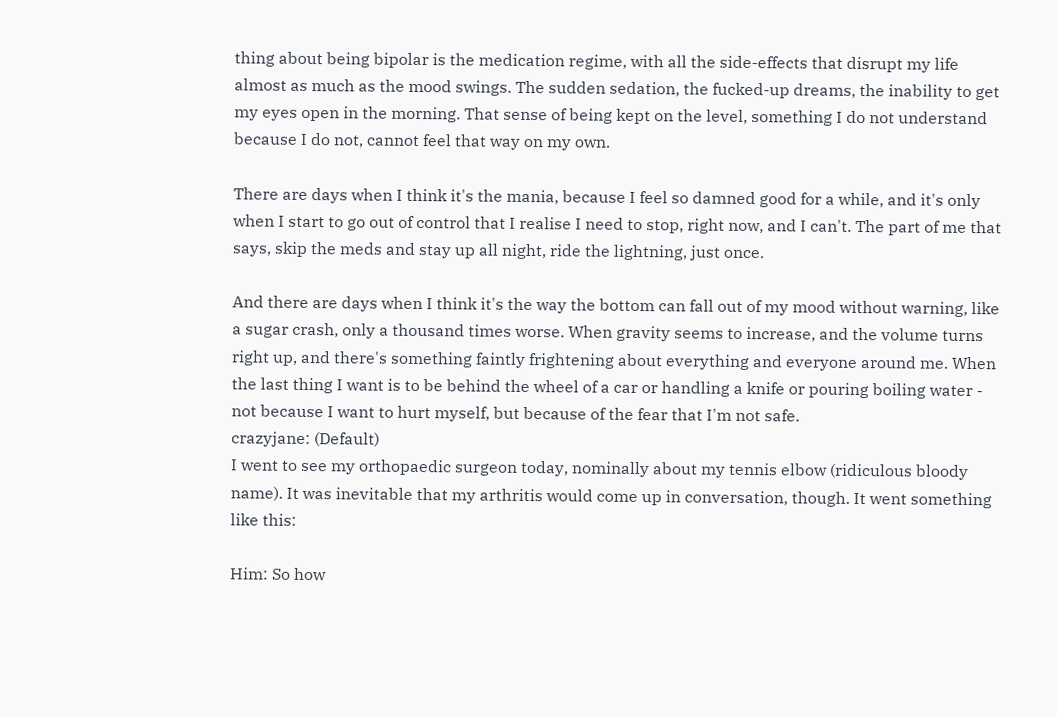thing about being bipolar is the medication regime, with all the side-effects that disrupt my life almost as much as the mood swings. The sudden sedation, the fucked-up dreams, the inability to get my eyes open in the morning. That sense of being kept on the level, something I do not understand because I do not, cannot feel that way on my own.

There are days when I think it's the mania, because I feel so damned good for a while, and it's only when I start to go out of control that I realise I need to stop, right now, and I can't. The part of me that says, skip the meds and stay up all night, ride the lightning, just once.

And there are days when I think it's the way the bottom can fall out of my mood without warning, like a sugar crash, only a thousand times worse. When gravity seems to increase, and the volume turns right up, and there's something faintly frightening about everything and everyone around me. When the last thing I want is to be behind the wheel of a car or handling a knife or pouring boiling water - not because I want to hurt myself, but because of the fear that I'm not safe.
crazyjane: (Default)
I went to see my orthopaedic surgeon today, nominally about my tennis elbow (ridiculous bloody name). It was inevitable that my arthritis would come up in conversation, though. It went something like this:

Him: So how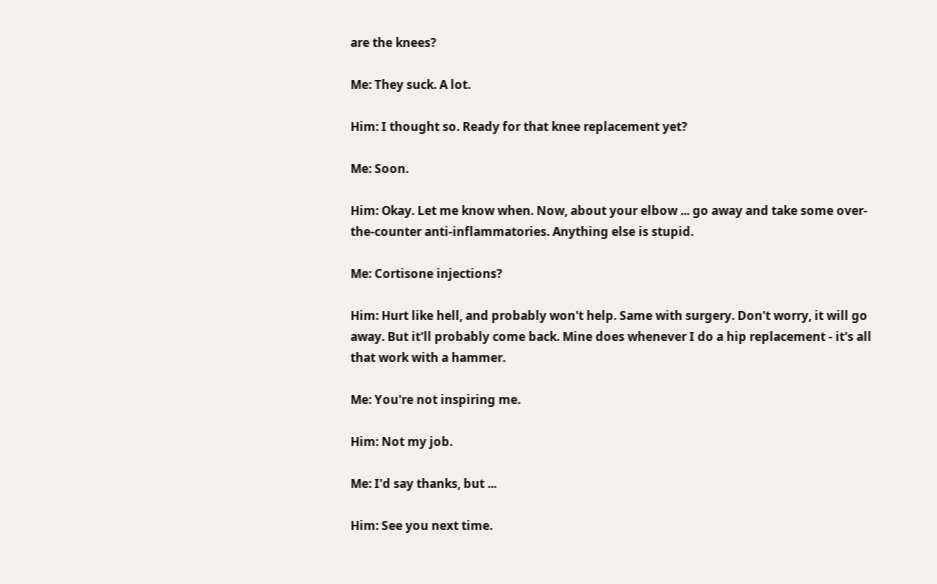are the knees?

Me: They suck. A lot.

Him: I thought so. Ready for that knee replacement yet?

Me: Soon.

Him: Okay. Let me know when. Now, about your elbow ... go away and take some over-the-counter anti-inflammatories. Anything else is stupid.

Me: Cortisone injections?

Him: Hurt like hell, and probably won't help. Same with surgery. Don't worry, it will go away. But it'll probably come back. Mine does whenever I do a hip replacement - it's all that work with a hammer.

Me: You're not inspiring me.

Him: Not my job.

Me: I'd say thanks, but ...

Him: See you next time.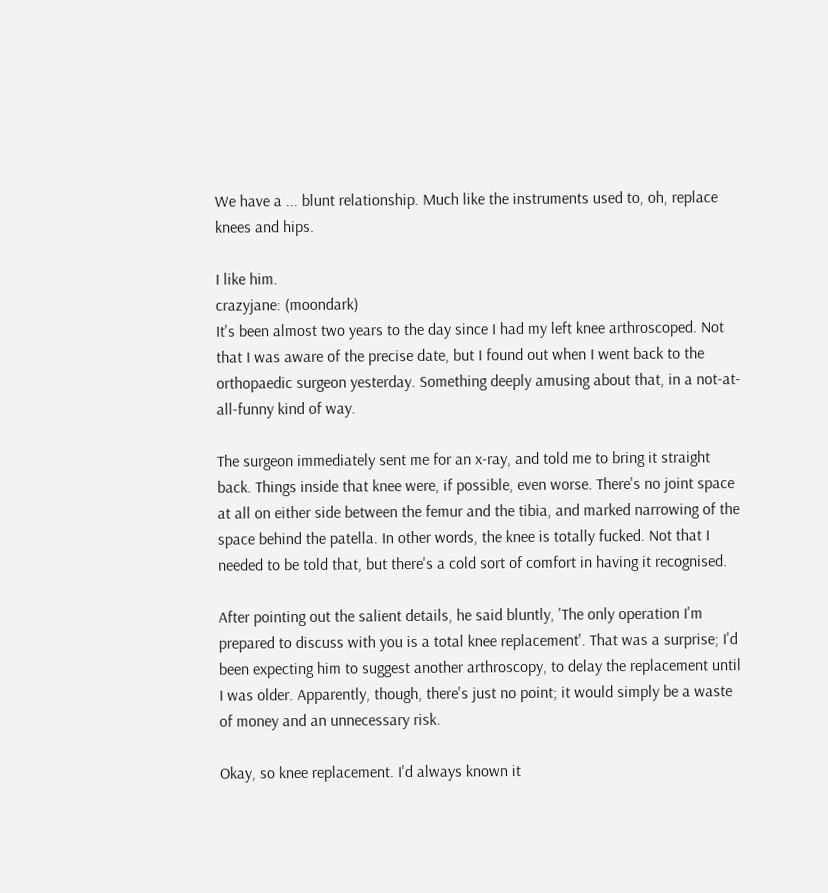We have a ... blunt relationship. Much like the instruments used to, oh, replace knees and hips.

I like him.
crazyjane: (moondark)
It's been almost two years to the day since I had my left knee arthroscoped. Not that I was aware of the precise date, but I found out when I went back to the orthopaedic surgeon yesterday. Something deeply amusing about that, in a not-at-all-funny kind of way.

The surgeon immediately sent me for an x-ray, and told me to bring it straight back. Things inside that knee were, if possible, even worse. There's no joint space at all on either side between the femur and the tibia, and marked narrowing of the space behind the patella. In other words, the knee is totally fucked. Not that I needed to be told that, but there's a cold sort of comfort in having it recognised.

After pointing out the salient details, he said bluntly, 'The only operation I'm prepared to discuss with you is a total knee replacement'. That was a surprise; I'd been expecting him to suggest another arthroscopy, to delay the replacement until I was older. Apparently, though, there's just no point; it would simply be a waste of money and an unnecessary risk.

Okay, so knee replacement. I'd always known it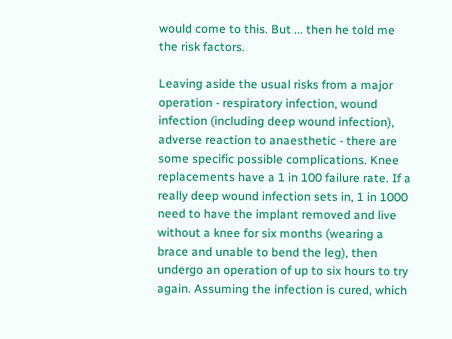would come to this. But ... then he told me the risk factors.

Leaving aside the usual risks from a major operation - respiratory infection, wound infection (including deep wound infection), adverse reaction to anaesthetic - there are some specific possible complications. Knee replacements have a 1 in 100 failure rate. If a really deep wound infection sets in, 1 in 1000 need to have the implant removed and live without a knee for six months (wearing a brace and unable to bend the leg), then undergo an operation of up to six hours to try again. Assuming the infection is cured, which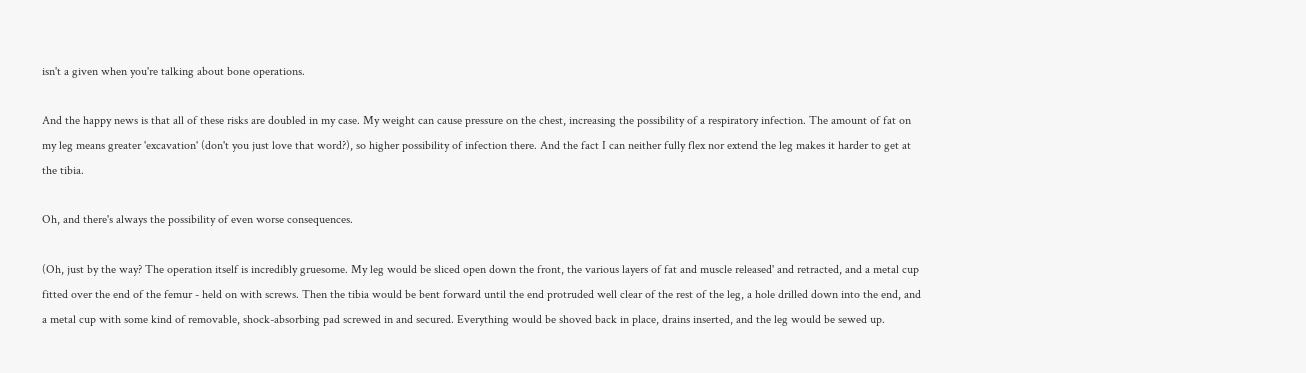isn't a given when you're talking about bone operations.

And the happy news is that all of these risks are doubled in my case. My weight can cause pressure on the chest, increasing the possibility of a respiratory infection. The amount of fat on my leg means greater 'excavation' (don't you just love that word?), so higher possibility of infection there. And the fact I can neither fully flex nor extend the leg makes it harder to get at the tibia.

Oh, and there's always the possibility of even worse consequences.

(Oh, just by the way? The operation itself is incredibly gruesome. My leg would be sliced open down the front, the various layers of fat and muscle released' and retracted, and a metal cup fitted over the end of the femur - held on with screws. Then the tibia would be bent forward until the end protruded well clear of the rest of the leg, a hole drilled down into the end, and a metal cup with some kind of removable, shock-absorbing pad screwed in and secured. Everything would be shoved back in place, drains inserted, and the leg would be sewed up.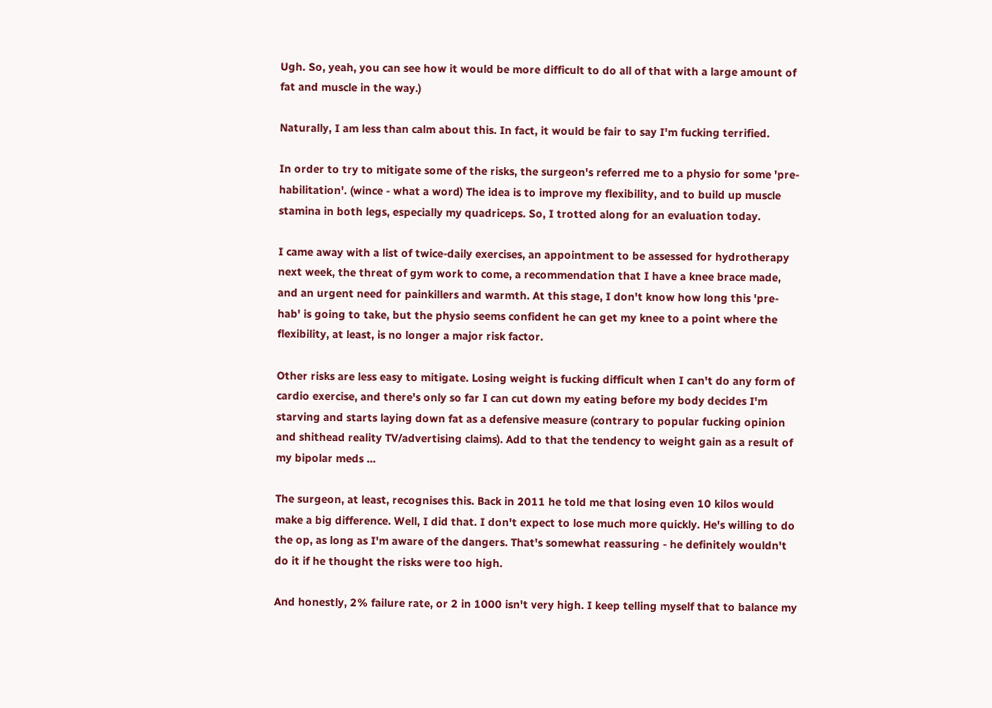Ugh. So, yeah, you can see how it would be more difficult to do all of that with a large amount of fat and muscle in the way.)

Naturally, I am less than calm about this. In fact, it would be fair to say I'm fucking terrified.

In order to try to mitigate some of the risks, the surgeon's referred me to a physio for some 'pre-habilitation'. (wince - what a word) The idea is to improve my flexibility, and to build up muscle stamina in both legs, especially my quadriceps. So, I trotted along for an evaluation today.

I came away with a list of twice-daily exercises, an appointment to be assessed for hydrotherapy next week, the threat of gym work to come, a recommendation that I have a knee brace made, and an urgent need for painkillers and warmth. At this stage, I don't know how long this 'pre-hab' is going to take, but the physio seems confident he can get my knee to a point where the flexibility, at least, is no longer a major risk factor.

Other risks are less easy to mitigate. Losing weight is fucking difficult when I can't do any form of cardio exercise, and there's only so far I can cut down my eating before my body decides I'm starving and starts laying down fat as a defensive measure (contrary to popular fucking opinion and shithead reality TV/advertising claims). Add to that the tendency to weight gain as a result of my bipolar meds ...

The surgeon, at least, recognises this. Back in 2011 he told me that losing even 10 kilos would make a big difference. Well, I did that. I don't expect to lose much more quickly. He's willing to do the op, as long as I'm aware of the dangers. That's somewhat reassuring - he definitely wouldn't do it if he thought the risks were too high.

And honestly, 2% failure rate, or 2 in 1000 isn't very high. I keep telling myself that to balance my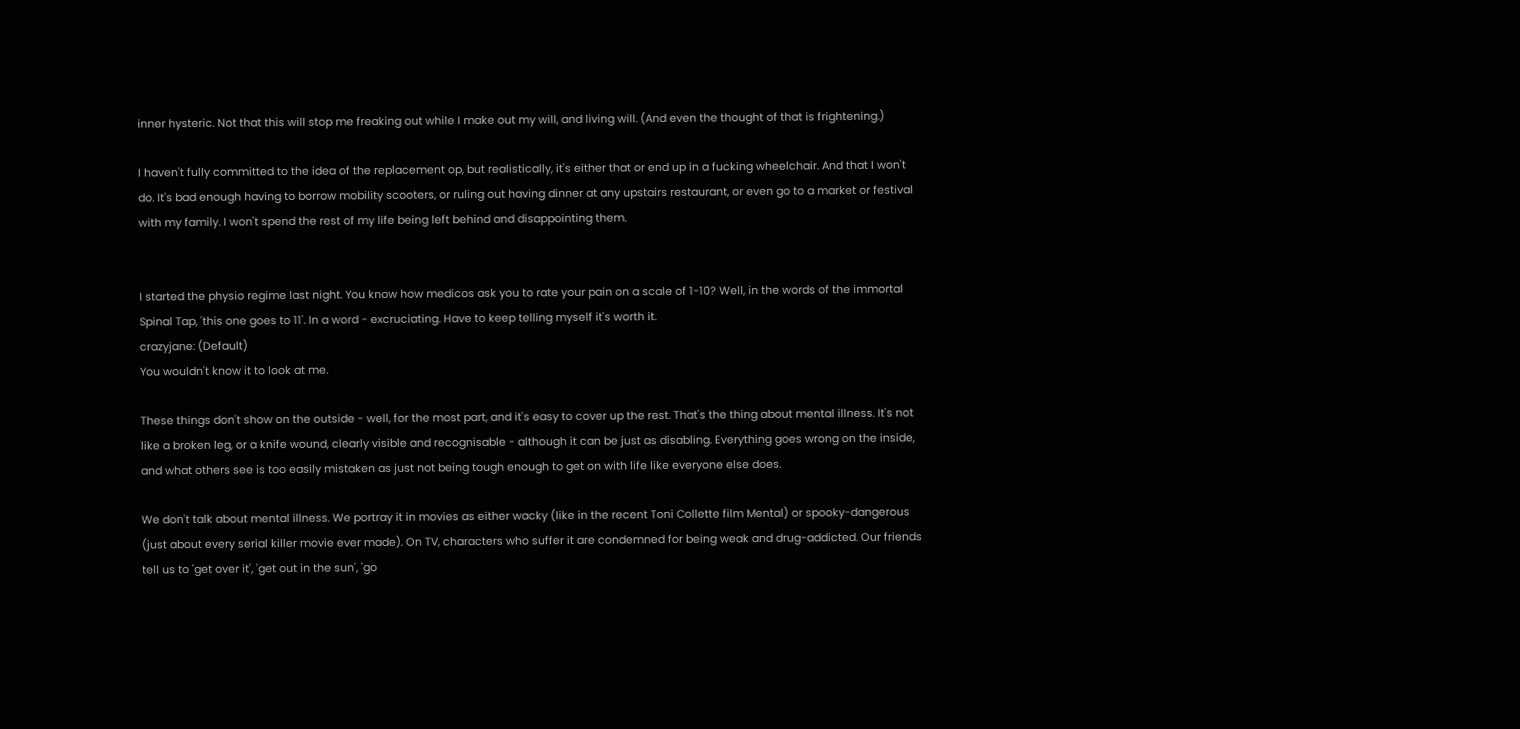inner hysteric. Not that this will stop me freaking out while I make out my will, and living will. (And even the thought of that is frightening.)

I haven't fully committed to the idea of the replacement op, but realistically, it's either that or end up in a fucking wheelchair. And that I won't do. It's bad enough having to borrow mobility scooters, or ruling out having dinner at any upstairs restaurant, or even go to a market or festival with my family. I won't spend the rest of my life being left behind and disappointing them.


I started the physio regime last night. You know how medicos ask you to rate your pain on a scale of 1-10? Well, in the words of the immortal Spinal Tap, 'this one goes to 11'. In a word - excruciating. Have to keep telling myself it's worth it.
crazyjane: (Default)
You wouldn't know it to look at me.

These things don't show on the outside - well, for the most part, and it's easy to cover up the rest. That's the thing about mental illness. It's not like a broken leg, or a knife wound, clearly visible and recognisable - although it can be just as disabling. Everything goes wrong on the inside, and what others see is too easily mistaken as just not being tough enough to get on with life like everyone else does.

We don't talk about mental illness. We portray it in movies as either wacky (like in the recent Toni Collette film Mental) or spooky-dangerous (just about every serial killer movie ever made). On TV, characters who suffer it are condemned for being weak and drug-addicted. Our friends tell us to 'get over it', 'get out in the sun', 'go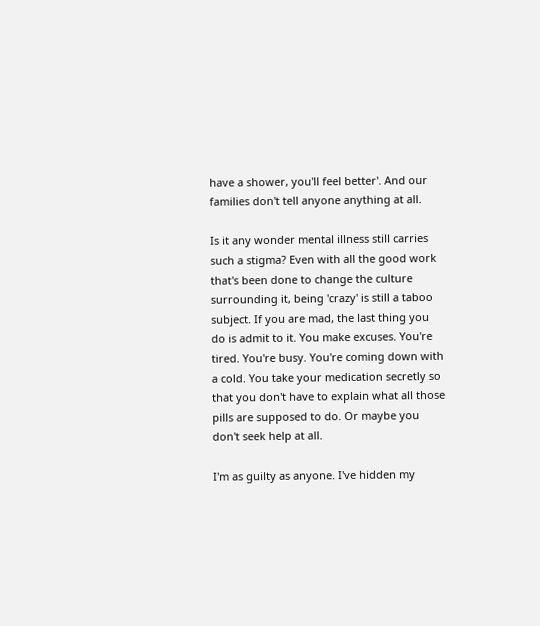have a shower, you'll feel better'. And our families don't tell anyone anything at all.

Is it any wonder mental illness still carries such a stigma? Even with all the good work that's been done to change the culture surrounding it, being 'crazy' is still a taboo subject. If you are mad, the last thing you do is admit to it. You make excuses. You're tired. You're busy. You're coming down with a cold. You take your medication secretly so that you don't have to explain what all those pills are supposed to do. Or maybe you don't seek help at all.

I'm as guilty as anyone. I've hidden my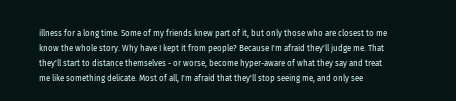illness for a long time. Some of my friends knew part of it, but only those who are closest to me know the whole story. Why have I kept it from people? Because I'm afraid they'll judge me. That they'll start to distance themselves - or worse, become hyper-aware of what they say and treat me like something delicate. Most of all, I'm afraid that they'll stop seeing me, and only see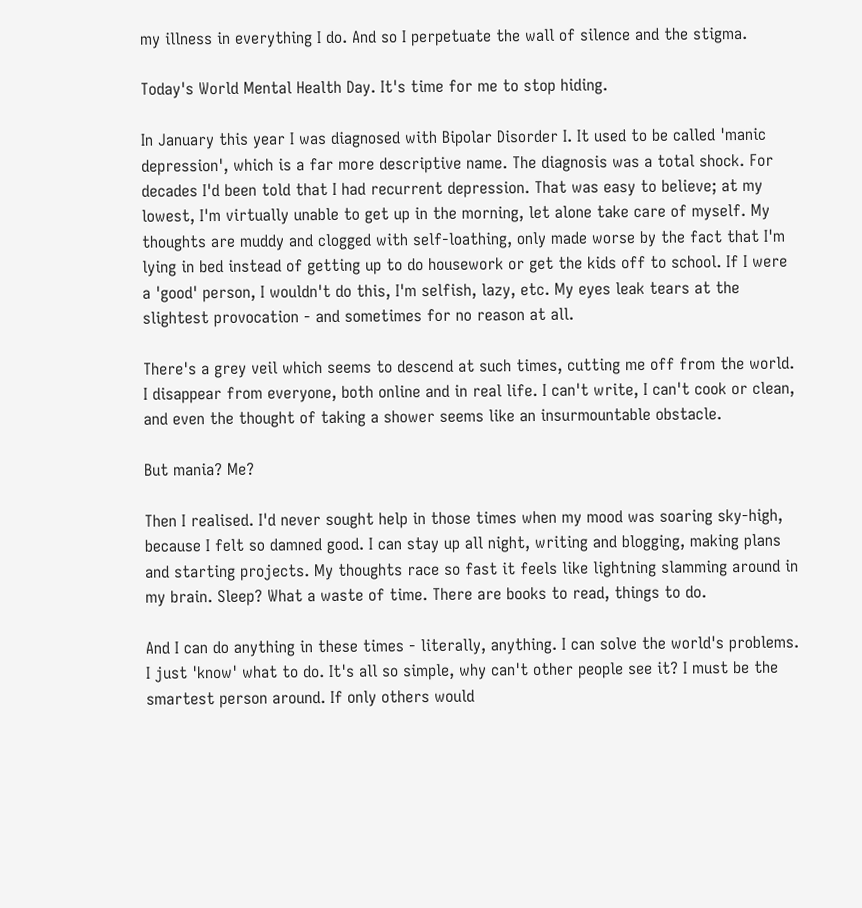my illness in everything I do. And so I perpetuate the wall of silence and the stigma.

Today's World Mental Health Day. It's time for me to stop hiding.

In January this year I was diagnosed with Bipolar Disorder I. It used to be called 'manic depression', which is a far more descriptive name. The diagnosis was a total shock. For decades I'd been told that I had recurrent depression. That was easy to believe; at my lowest, I'm virtually unable to get up in the morning, let alone take care of myself. My thoughts are muddy and clogged with self-loathing, only made worse by the fact that I'm lying in bed instead of getting up to do housework or get the kids off to school. If I were a 'good' person, I wouldn't do this, I'm selfish, lazy, etc. My eyes leak tears at the slightest provocation - and sometimes for no reason at all.

There's a grey veil which seems to descend at such times, cutting me off from the world. I disappear from everyone, both online and in real life. I can't write, I can't cook or clean, and even the thought of taking a shower seems like an insurmountable obstacle.

But mania? Me?

Then I realised. I'd never sought help in those times when my mood was soaring sky-high, because I felt so damned good. I can stay up all night, writing and blogging, making plans and starting projects. My thoughts race so fast it feels like lightning slamming around in my brain. Sleep? What a waste of time. There are books to read, things to do.

And I can do anything in these times - literally, anything. I can solve the world's problems. I just 'know' what to do. It's all so simple, why can't other people see it? I must be the smartest person around. If only others would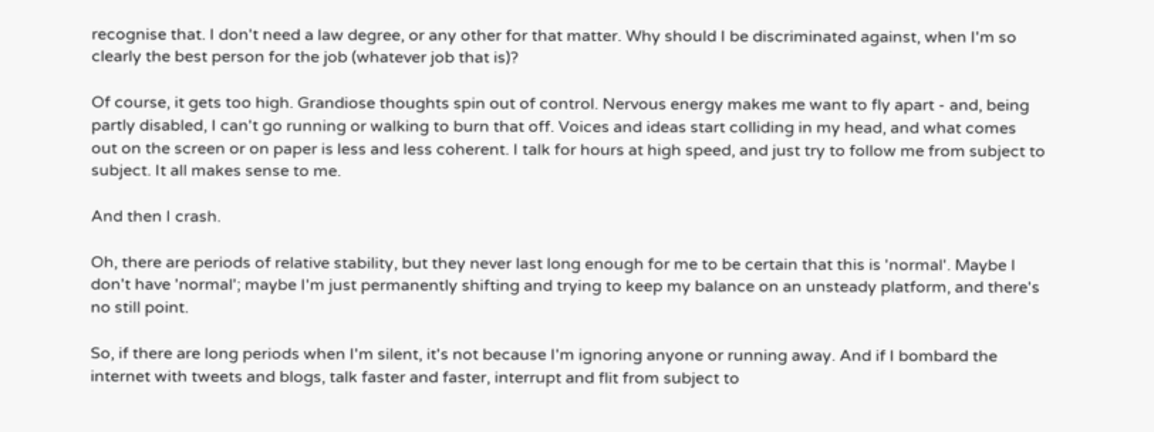recognise that. I don't need a law degree, or any other for that matter. Why should I be discriminated against, when I'm so clearly the best person for the job (whatever job that is)?

Of course, it gets too high. Grandiose thoughts spin out of control. Nervous energy makes me want to fly apart - and, being partly disabled, I can't go running or walking to burn that off. Voices and ideas start colliding in my head, and what comes out on the screen or on paper is less and less coherent. I talk for hours at high speed, and just try to follow me from subject to subject. It all makes sense to me.

And then I crash.

Oh, there are periods of relative stability, but they never last long enough for me to be certain that this is 'normal'. Maybe I don't have 'normal'; maybe I'm just permanently shifting and trying to keep my balance on an unsteady platform, and there's no still point.

So, if there are long periods when I'm silent, it's not because I'm ignoring anyone or running away. And if I bombard the internet with tweets and blogs, talk faster and faster, interrupt and flit from subject to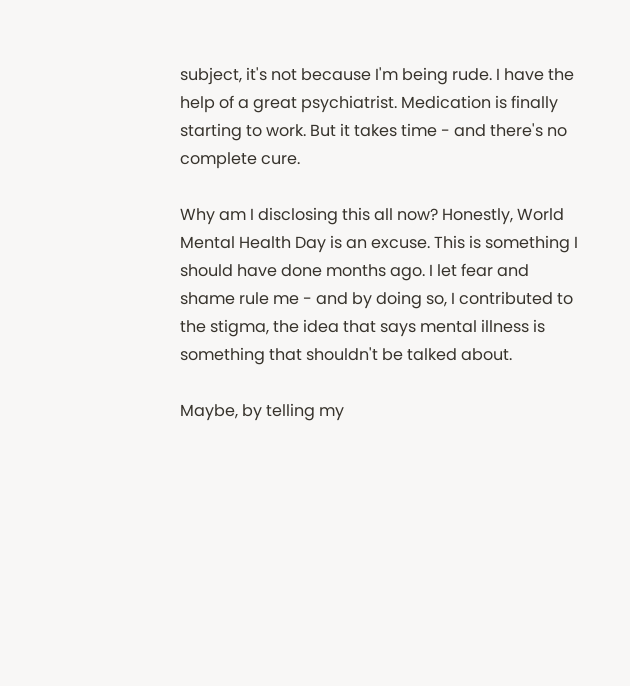subject, it's not because I'm being rude. I have the help of a great psychiatrist. Medication is finally starting to work. But it takes time - and there's no complete cure.

Why am I disclosing this all now? Honestly, World Mental Health Day is an excuse. This is something I should have done months ago. I let fear and shame rule me - and by doing so, I contributed to the stigma, the idea that says mental illness is something that shouldn't be talked about.

Maybe, by telling my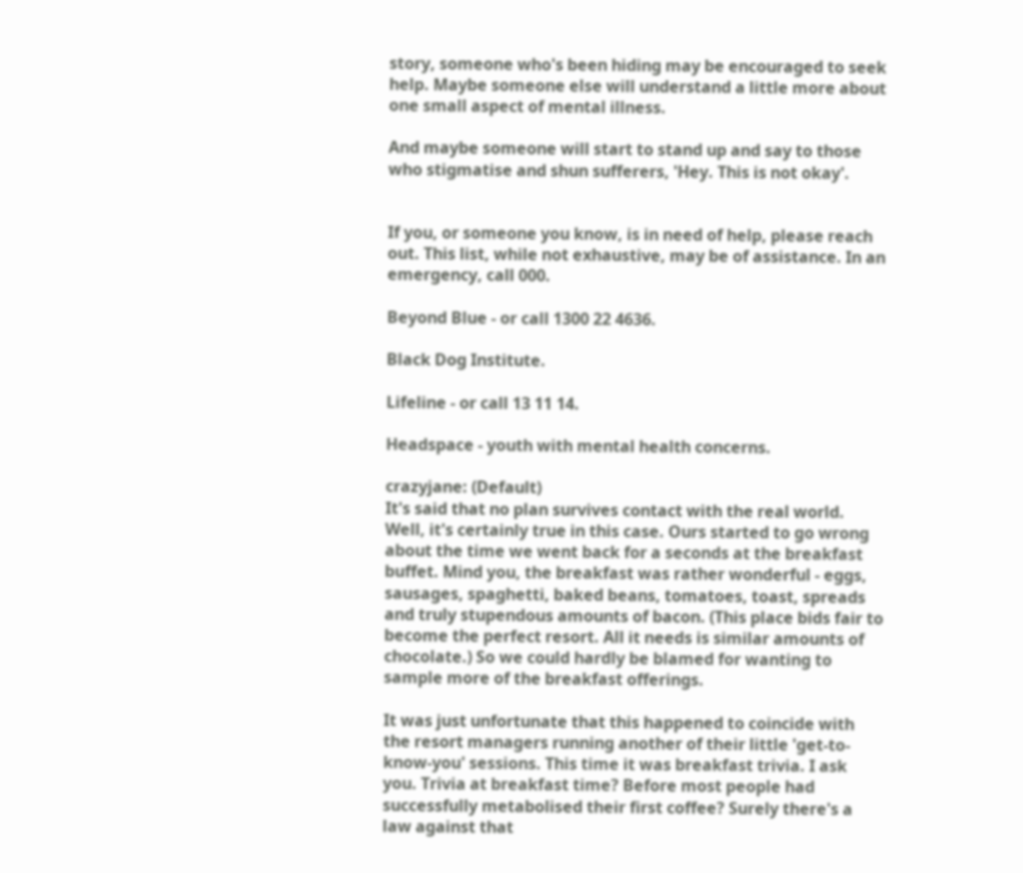story, someone who's been hiding may be encouraged to seek help. Maybe someone else will understand a little more about one small aspect of mental illness.

And maybe someone will start to stand up and say to those who stigmatise and shun sufferers, 'Hey. This is not okay'.


If you, or someone you know, is in need of help, please reach out. This list, while not exhaustive, may be of assistance. In an emergency, call 000.

Beyond Blue - or call 1300 22 4636.

Black Dog Institute.

Lifeline - or call 13 11 14.

Headspace - youth with mental health concerns.

crazyjane: (Default)
It's said that no plan survives contact with the real world. Well, it's certainly true in this case. Ours started to go wrong about the time we went back for a seconds at the breakfast buffet. Mind you, the breakfast was rather wonderful - eggs, sausages, spaghetti, baked beans, tomatoes, toast, spreads and truly stupendous amounts of bacon. (This place bids fair to become the perfect resort. All it needs is similar amounts of chocolate.) So we could hardly be blamed for wanting to sample more of the breakfast offerings.

It was just unfortunate that this happened to coincide with the resort managers running another of their little 'get-to-know-you' sessions. This time it was breakfast trivia. I ask you. Trivia at breakfast time? Before most people had successfully metabolised their first coffee? Surely there's a law against that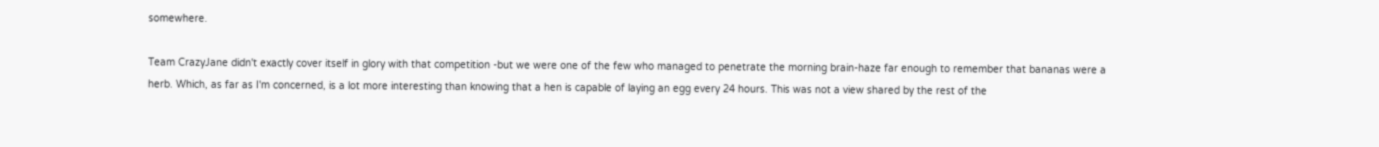somewhere.

Team CrazyJane didn't exactly cover itself in glory with that competition -but we were one of the few who managed to penetrate the morning brain-haze far enough to remember that bananas were a herb. Which, as far as I'm concerned, is a lot more interesting than knowing that a hen is capable of laying an egg every 24 hours. This was not a view shared by the rest of the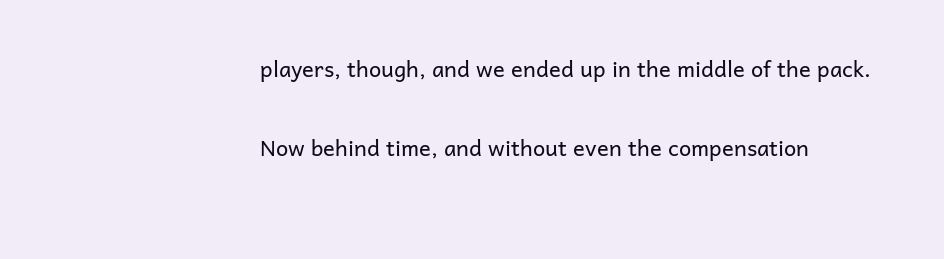players, though, and we ended up in the middle of the pack.

Now behind time, and without even the compensation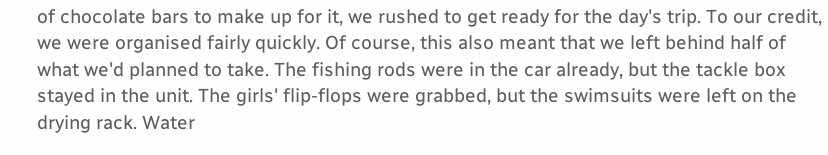of chocolate bars to make up for it, we rushed to get ready for the day's trip. To our credit, we were organised fairly quickly. Of course, this also meant that we left behind half of what we'd planned to take. The fishing rods were in the car already, but the tackle box stayed in the unit. The girls' flip-flops were grabbed, but the swimsuits were left on the drying rack. Water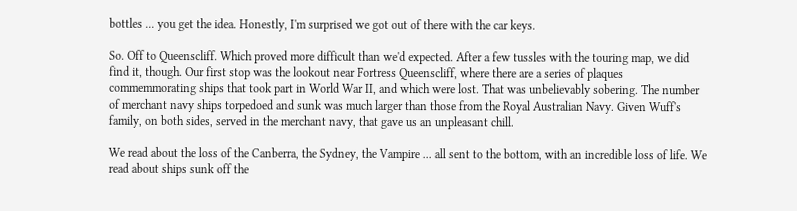bottles ... you get the idea. Honestly, I'm surprised we got out of there with the car keys.

So. Off to Queenscliff. Which proved more difficult than we'd expected. After a few tussles with the touring map, we did find it, though. Our first stop was the lookout near Fortress Queenscliff, where there are a series of plaques commemmorating ships that took part in World War II, and which were lost. That was unbelievably sobering. The number of merchant navy ships torpedoed and sunk was much larger than those from the Royal Australian Navy. Given Wuff's family, on both sides, served in the merchant navy, that gave us an unpleasant chill.

We read about the loss of the Canberra, the Sydney, the Vampire ... all sent to the bottom, with an incredible loss of life. We read about ships sunk off the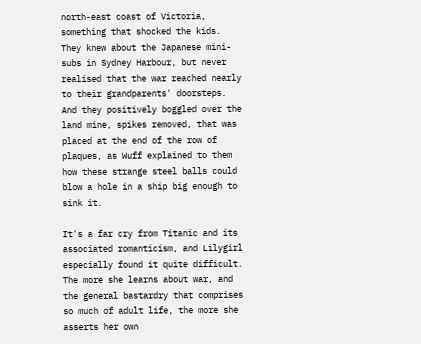north-east coast of Victoria, something that shocked the kids. They knew about the Japanese mini-subs in Sydney Harbour, but never realised that the war reached nearly to their grandparents' doorsteps. And they positively boggled over the land mine, spikes removed, that was placed at the end of the row of plaques, as Wuff explained to them how these strange steel balls could blow a hole in a ship big enough to sink it.

It's a far cry from Titanic and its associated romanticism, and Lilygirl especially found it quite difficult. The more she learns about war, and the general bastardry that comprises so much of adult life, the more she asserts her own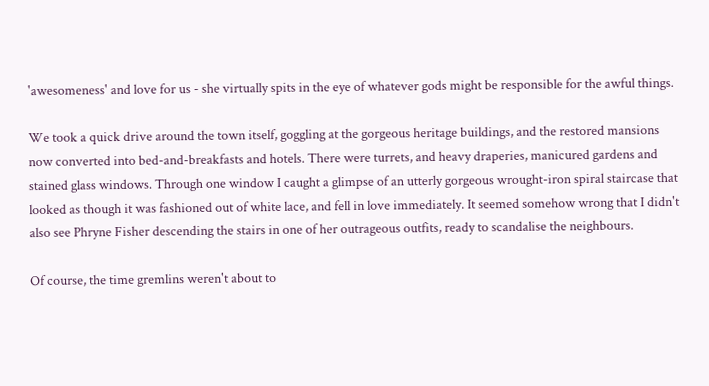'awesomeness' and love for us - she virtually spits in the eye of whatever gods might be responsible for the awful things.

We took a quick drive around the town itself, goggling at the gorgeous heritage buildings, and the restored mansions now converted into bed-and-breakfasts and hotels. There were turrets, and heavy draperies, manicured gardens and stained glass windows. Through one window I caught a glimpse of an utterly gorgeous wrought-iron spiral staircase that looked as though it was fashioned out of white lace, and fell in love immediately. It seemed somehow wrong that I didn't also see Phryne Fisher descending the stairs in one of her outrageous outfits, ready to scandalise the neighbours.

Of course, the time gremlins weren't about to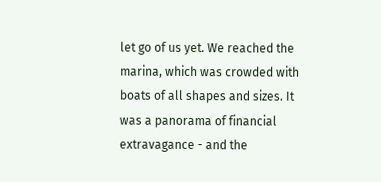let go of us yet. We reached the marina, which was crowded with boats of all shapes and sizes. It was a panorama of financial extravagance - and the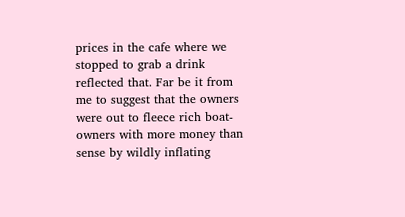prices in the cafe where we stopped to grab a drink reflected that. Far be it from me to suggest that the owners were out to fleece rich boat-owners with more money than sense by wildly inflating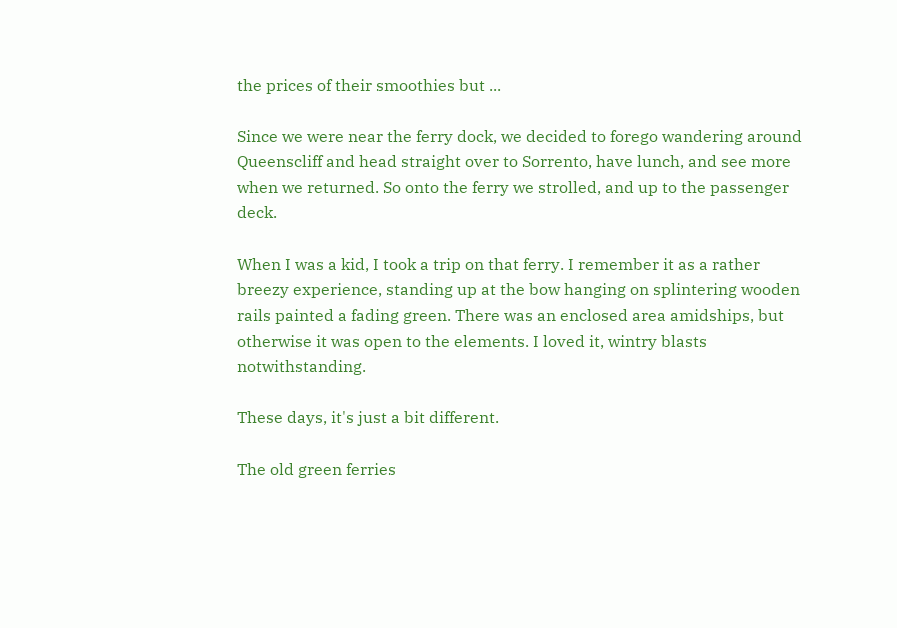the prices of their smoothies but ...

Since we were near the ferry dock, we decided to forego wandering around Queenscliff and head straight over to Sorrento, have lunch, and see more when we returned. So onto the ferry we strolled, and up to the passenger deck.

When I was a kid, I took a trip on that ferry. I remember it as a rather breezy experience, standing up at the bow hanging on splintering wooden rails painted a fading green. There was an enclosed area amidships, but otherwise it was open to the elements. I loved it, wintry blasts notwithstanding.

These days, it's just a bit different.

The old green ferries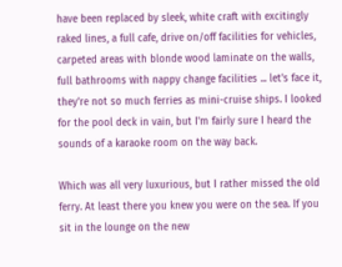have been replaced by sleek, white craft with excitingly raked lines, a full cafe, drive on/off facilities for vehicles, carpeted areas with blonde wood laminate on the walls, full bathrooms with nappy change facilities ... let's face it, they're not so much ferries as mini-cruise ships. I looked for the pool deck in vain, but I'm fairly sure I heard the sounds of a karaoke room on the way back.

Which was all very luxurious, but I rather missed the old ferry. At least there you knew you were on the sea. If you sit in the lounge on the new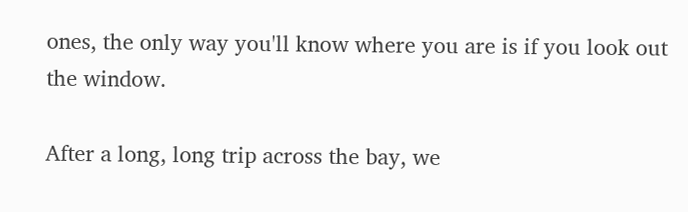ones, the only way you'll know where you are is if you look out the window.

After a long, long trip across the bay, we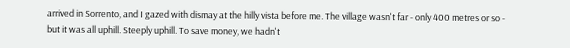arrived in Sorrento, and I gazed with dismay at the hilly vista before me. The village wasn't far - only 400 metres or so - but it was all uphill. Steeply uphill. To save money, we hadn't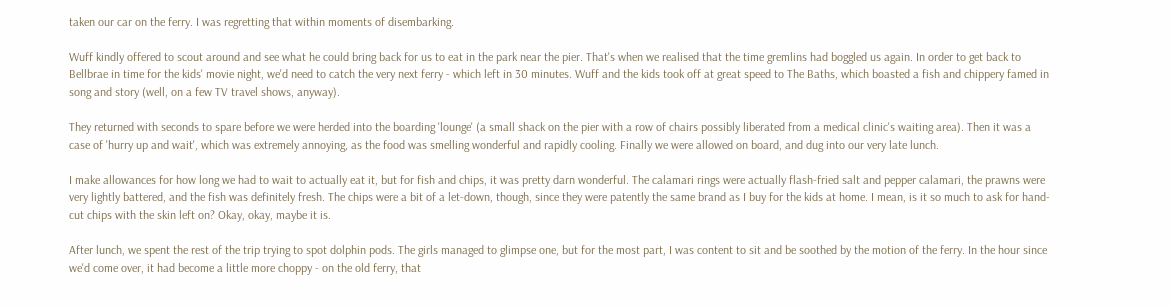taken our car on the ferry. I was regretting that within moments of disembarking.

Wuff kindly offered to scout around and see what he could bring back for us to eat in the park near the pier. That's when we realised that the time gremlins had boggled us again. In order to get back to Bellbrae in time for the kids' movie night, we'd need to catch the very next ferry - which left in 30 minutes. Wuff and the kids took off at great speed to The Baths, which boasted a fish and chippery famed in song and story (well, on a few TV travel shows, anyway).

They returned with seconds to spare before we were herded into the boarding 'lounge' (a small shack on the pier with a row of chairs possibly liberated from a medical clinic's waiting area). Then it was a case of 'hurry up and wait', which was extremely annoying, as the food was smelling wonderful and rapidly cooling. Finally we were allowed on board, and dug into our very late lunch.

I make allowances for how long we had to wait to actually eat it, but for fish and chips, it was pretty darn wonderful. The calamari rings were actually flash-fried salt and pepper calamari, the prawns were very lightly battered, and the fish was definitely fresh. The chips were a bit of a let-down, though, since they were patently the same brand as I buy for the kids at home. I mean, is it so much to ask for hand-cut chips with the skin left on? Okay, okay, maybe it is.

After lunch, we spent the rest of the trip trying to spot dolphin pods. The girls managed to glimpse one, but for the most part, I was content to sit and be soothed by the motion of the ferry. In the hour since we'd come over, it had become a little more choppy - on the old ferry, that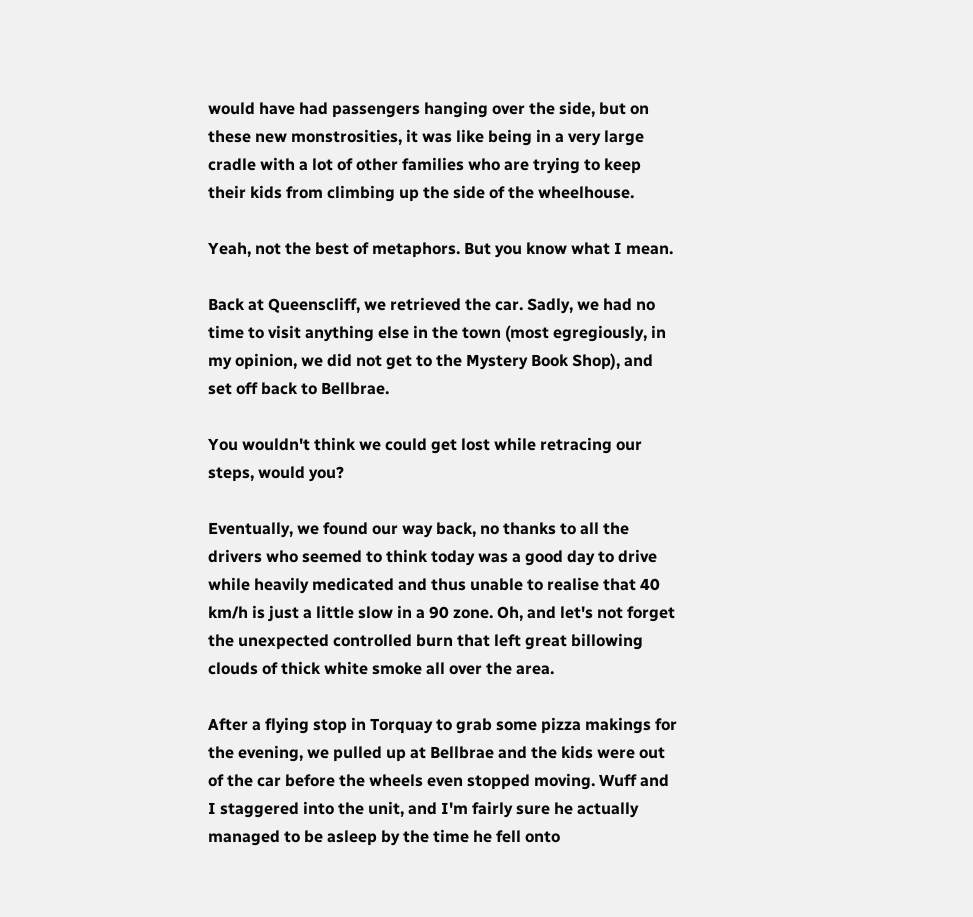would have had passengers hanging over the side, but on these new monstrosities, it was like being in a very large cradle with a lot of other families who are trying to keep their kids from climbing up the side of the wheelhouse.

Yeah, not the best of metaphors. But you know what I mean.

Back at Queenscliff, we retrieved the car. Sadly, we had no time to visit anything else in the town (most egregiously, in my opinion, we did not get to the Mystery Book Shop), and set off back to Bellbrae.

You wouldn't think we could get lost while retracing our steps, would you?

Eventually, we found our way back, no thanks to all the drivers who seemed to think today was a good day to drive while heavily medicated and thus unable to realise that 40 km/h is just a little slow in a 90 zone. Oh, and let's not forget the unexpected controlled burn that left great billowing clouds of thick white smoke all over the area.

After a flying stop in Torquay to grab some pizza makings for the evening, we pulled up at Bellbrae and the kids were out of the car before the wheels even stopped moving. Wuff and I staggered into the unit, and I'm fairly sure he actually managed to be asleep by the time he fell onto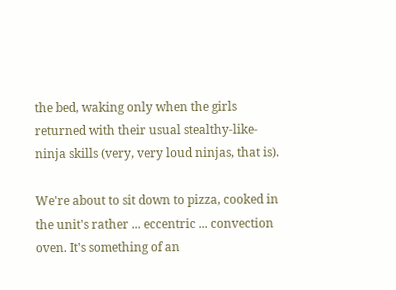the bed, waking only when the girls returned with their usual stealthy-like-ninja skills (very, very loud ninjas, that is).

We're about to sit down to pizza, cooked in the unit's rather ... eccentric ... convection oven. It's something of an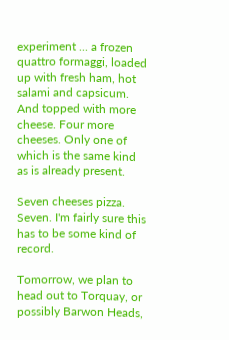experiment ... a frozen quattro formaggi, loaded up with fresh ham, hot salami and capsicum. And topped with more cheese. Four more cheeses. Only one of which is the same kind as is already present.

Seven cheeses pizza. Seven. I'm fairly sure this has to be some kind of record.

Tomorrow, we plan to head out to Torquay, or possibly Barwon Heads,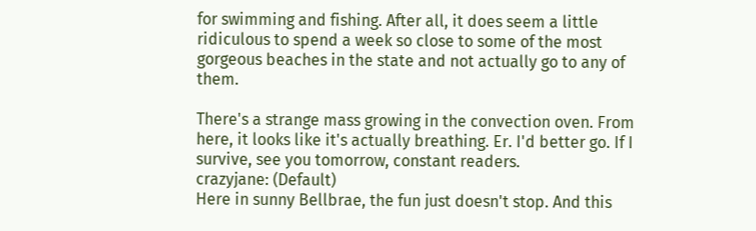for swimming and fishing. After all, it does seem a little ridiculous to spend a week so close to some of the most gorgeous beaches in the state and not actually go to any of them.

There's a strange mass growing in the convection oven. From here, it looks like it's actually breathing. Er. I'd better go. If I survive, see you tomorrow, constant readers.
crazyjane: (Default)
Here in sunny Bellbrae, the fun just doesn't stop. And this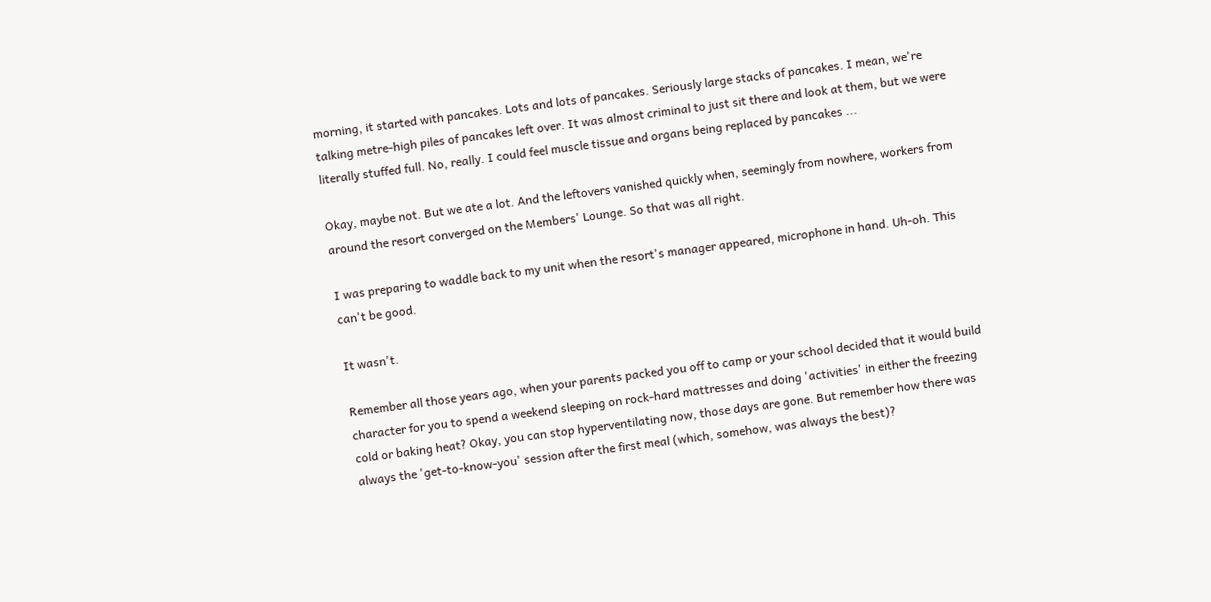morning, it started with pancakes. Lots and lots of pancakes. Seriously large stacks of pancakes. I mean, we're talking metre-high piles of pancakes left over. It was almost criminal to just sit there and look at them, but we were literally stuffed full. No, really. I could feel muscle tissue and organs being replaced by pancakes ...

Okay, maybe not. But we ate a lot. And the leftovers vanished quickly when, seemingly from nowhere, workers from around the resort converged on the Members' Lounge. So that was all right.

I was preparing to waddle back to my unit when the resort's manager appeared, microphone in hand. Uh-oh. This can't be good.

It wasn't.

Remember all those years ago, when your parents packed you off to camp or your school decided that it would build character for you to spend a weekend sleeping on rock-hard mattresses and doing 'activities' in either the freezing cold or baking heat? Okay, you can stop hyperventilating now, those days are gone. But remember how there was always the 'get-to-know-you' session after the first meal (which, somehow, was always the best)?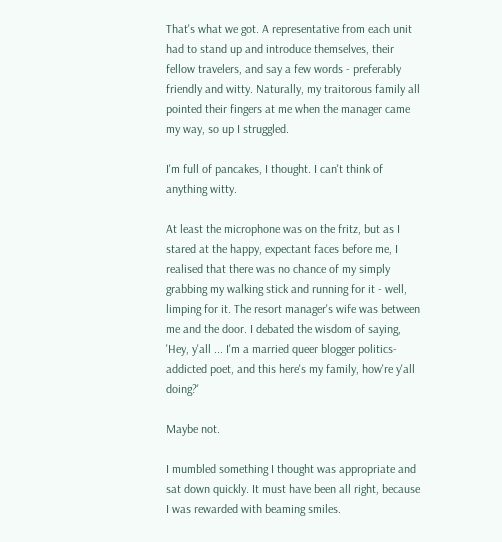That's what we got. A representative from each unit had to stand up and introduce themselves, their fellow travelers, and say a few words - preferably friendly and witty. Naturally, my traitorous family all pointed their fingers at me when the manager came my way, so up I struggled.

I'm full of pancakes, I thought. I can't think of anything witty.

At least the microphone was on the fritz, but as I stared at the happy, expectant faces before me, I realised that there was no chance of my simply grabbing my walking stick and running for it - well, limping for it. The resort manager's wife was between me and the door. I debated the wisdom of saying, 'Hey, y'all ... I'm a married queer blogger politics-addicted poet, and this here's my family, how're y'all doing?'

Maybe not.

I mumbled something I thought was appropriate and sat down quickly. It must have been all right, because I was rewarded with beaming smiles.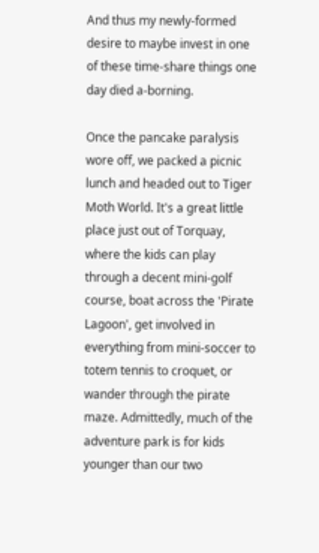And thus my newly-formed desire to maybe invest in one of these time-share things one day died a-borning.

Once the pancake paralysis wore off, we packed a picnic lunch and headed out to Tiger Moth World. It's a great little place just out of Torquay, where the kids can play through a decent mini-golf course, boat across the 'Pirate Lagoon', get involved in everything from mini-soccer to totem tennis to croquet, or wander through the pirate maze. Admittedly, much of the adventure park is for kids younger than our two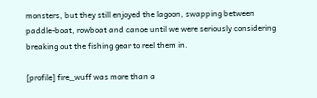monsters, but they still enjoyed the lagoon, swapping between paddle-boat, rowboat and canoe until we were seriously considering breaking out the fishing gear to reel them in.

[profile] fire_wuff was more than a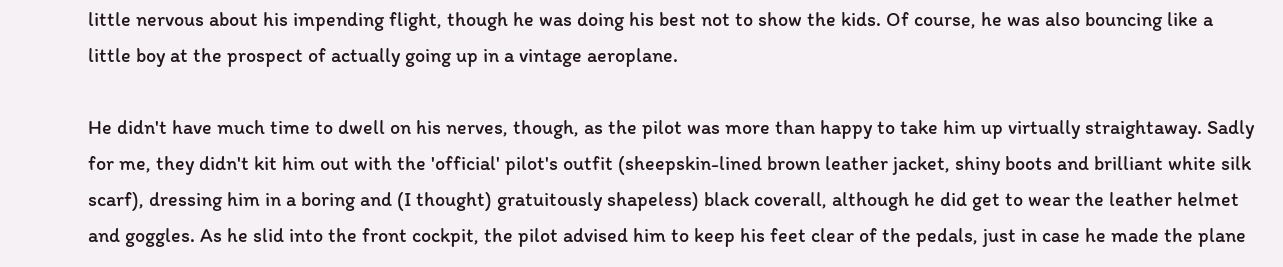little nervous about his impending flight, though he was doing his best not to show the kids. Of course, he was also bouncing like a little boy at the prospect of actually going up in a vintage aeroplane.

He didn't have much time to dwell on his nerves, though, as the pilot was more than happy to take him up virtually straightaway. Sadly for me, they didn't kit him out with the 'official' pilot's outfit (sheepskin-lined brown leather jacket, shiny boots and brilliant white silk scarf), dressing him in a boring and (I thought) gratuitously shapeless) black coverall, although he did get to wear the leather helmet and goggles. As he slid into the front cockpit, the pilot advised him to keep his feet clear of the pedals, just in case he made the plane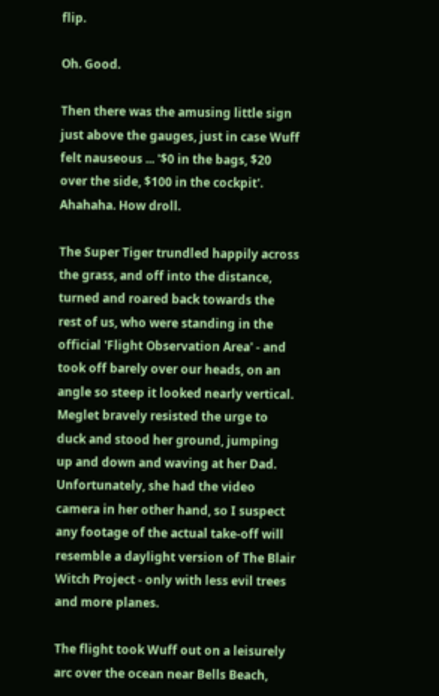flip.

Oh. Good.

Then there was the amusing little sign just above the gauges, just in case Wuff felt nauseous ... '$0 in the bags, $20 over the side, $100 in the cockpit'. Ahahaha. How droll.

The Super Tiger trundled happily across the grass, and off into the distance, turned and roared back towards the rest of us, who were standing in the official 'Flight Observation Area' - and took off barely over our heads, on an angle so steep it looked nearly vertical. Meglet bravely resisted the urge to duck and stood her ground, jumping up and down and waving at her Dad. Unfortunately, she had the video camera in her other hand, so I suspect any footage of the actual take-off will resemble a daylight version of The Blair Witch Project - only with less evil trees and more planes.

The flight took Wuff out on a leisurely arc over the ocean near Bells Beach,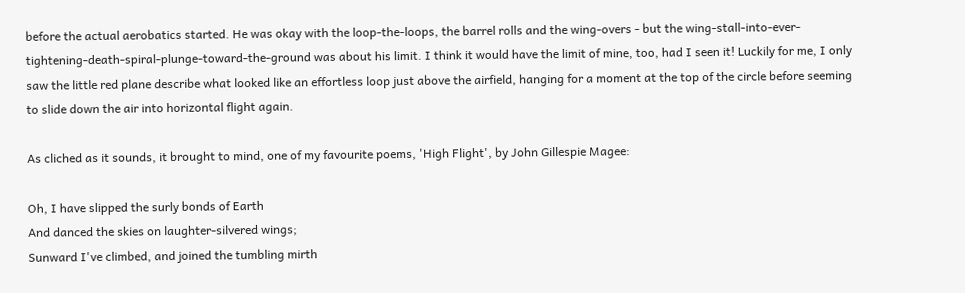before the actual aerobatics started. He was okay with the loop-the-loops, the barrel rolls and the wing-overs - but the wing-stall-into-ever-tightening-death-spiral-plunge-toward-the-ground was about his limit. I think it would have the limit of mine, too, had I seen it! Luckily for me, I only saw the little red plane describe what looked like an effortless loop just above the airfield, hanging for a moment at the top of the circle before seeming to slide down the air into horizontal flight again.

As cliched as it sounds, it brought to mind, one of my favourite poems, 'High Flight', by John Gillespie Magee:

Oh, I have slipped the surly bonds of Earth
And danced the skies on laughter-silvered wings;
Sunward I've climbed, and joined the tumbling mirth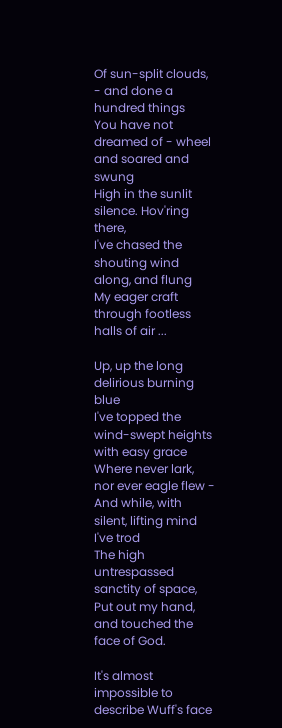Of sun-split clouds, - and done a hundred things
You have not dreamed of - wheel and soared and swung
High in the sunlit silence. Hov'ring there,
I've chased the shouting wind along, and flung
My eager craft through footless halls of air ...

Up, up the long delirious burning blue
I've topped the wind-swept heights with easy grace
Where never lark, nor ever eagle flew -
And while, with silent, lifting mind I've trod
The high untrespassed sanctity of space,
Put out my hand, and touched the face of God.

It's almost impossible to describe Wuff's face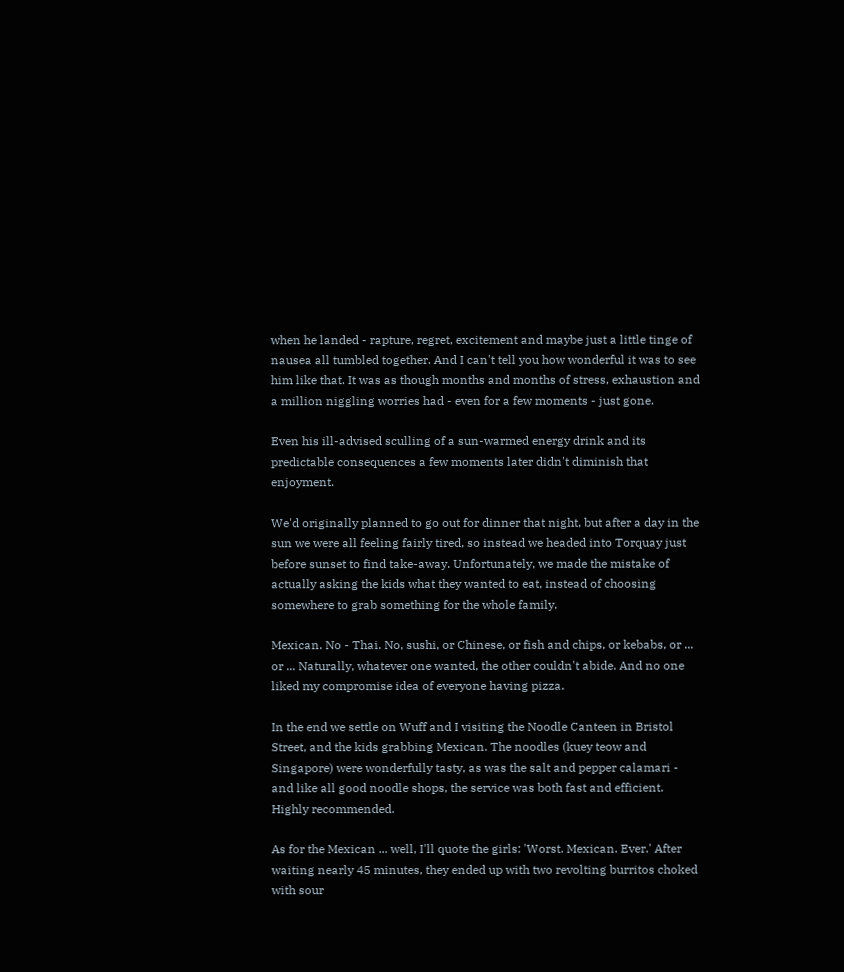when he landed - rapture, regret, excitement and maybe just a little tinge of nausea all tumbled together. And I can't tell you how wonderful it was to see him like that. It was as though months and months of stress, exhaustion and a million niggling worries had - even for a few moments - just gone.

Even his ill-advised sculling of a sun-warmed energy drink and its predictable consequences a few moments later didn't diminish that enjoyment.

We'd originally planned to go out for dinner that night, but after a day in the sun we were all feeling fairly tired, so instead we headed into Torquay just before sunset to find take-away. Unfortunately, we made the mistake of actually asking the kids what they wanted to eat, instead of choosing somewhere to grab something for the whole family.

Mexican. No - Thai. No, sushi, or Chinese, or fish and chips, or kebabs, or ... or ... Naturally, whatever one wanted, the other couldn't abide. And no one liked my compromise idea of everyone having pizza.

In the end we settle on Wuff and I visiting the Noodle Canteen in Bristol Street, and the kids grabbing Mexican. The noodles (kuey teow and Singapore) were wonderfully tasty, as was the salt and pepper calamari - and like all good noodle shops, the service was both fast and efficient. Highly recommended.

As for the Mexican ... well, I'll quote the girls: 'Worst. Mexican. Ever.' After waiting nearly 45 minutes, they ended up with two revolting burritos choked with sour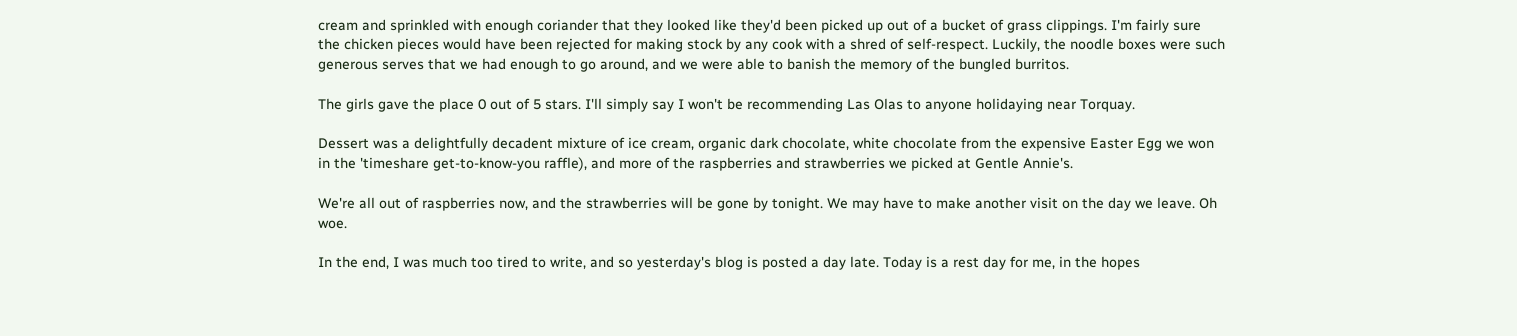cream and sprinkled with enough coriander that they looked like they'd been picked up out of a bucket of grass clippings. I'm fairly sure the chicken pieces would have been rejected for making stock by any cook with a shred of self-respect. Luckily, the noodle boxes were such generous serves that we had enough to go around, and we were able to banish the memory of the bungled burritos.

The girls gave the place 0 out of 5 stars. I'll simply say I won't be recommending Las Olas to anyone holidaying near Torquay.

Dessert was a delightfully decadent mixture of ice cream, organic dark chocolate, white chocolate from the expensive Easter Egg we won in the 'timeshare get-to-know-you raffle), and more of the raspberries and strawberries we picked at Gentle Annie's.

We're all out of raspberries now, and the strawberries will be gone by tonight. We may have to make another visit on the day we leave. Oh woe.

In the end, I was much too tired to write, and so yesterday's blog is posted a day late. Today is a rest day for me, in the hopes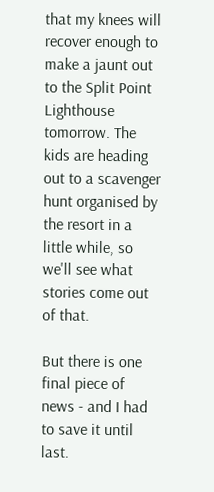that my knees will recover enough to make a jaunt out to the Split Point Lighthouse tomorrow. The kids are heading out to a scavenger hunt organised by the resort in a little while, so we'll see what stories come out of that.

But there is one final piece of news - and I had to save it until last.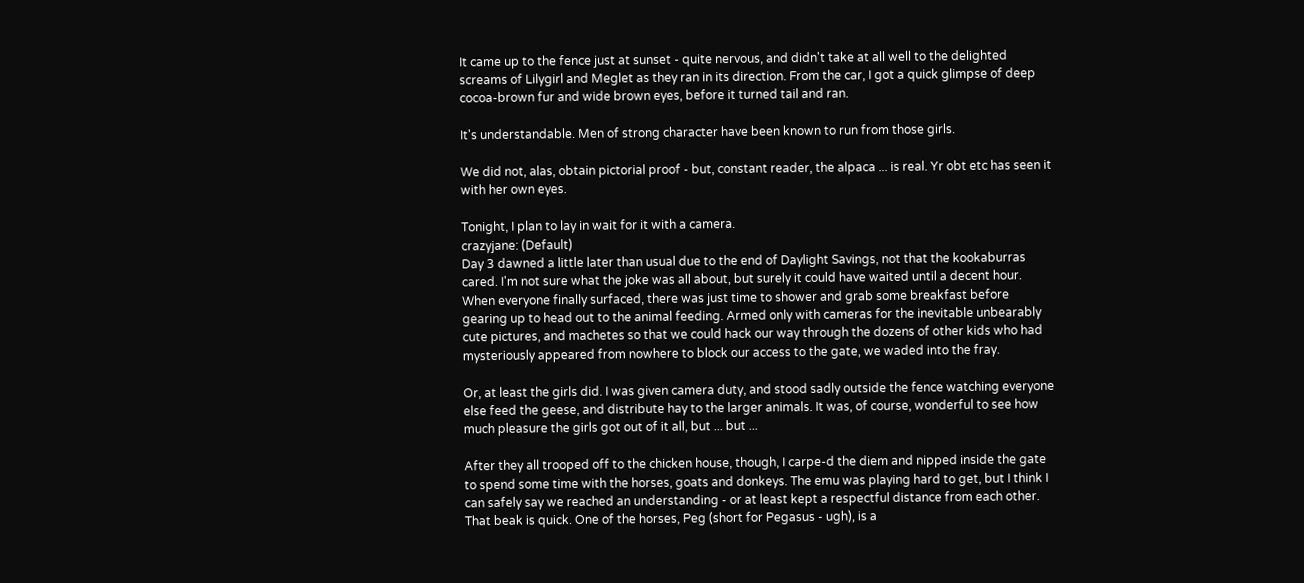It came up to the fence just at sunset - quite nervous, and didn't take at all well to the delighted screams of Lilygirl and Meglet as they ran in its direction. From the car, I got a quick glimpse of deep cocoa-brown fur and wide brown eyes, before it turned tail and ran.

It's understandable. Men of strong character have been known to run from those girls.

We did not, alas, obtain pictorial proof - but, constant reader, the alpaca ... is real. Yr obt etc has seen it with her own eyes.

Tonight, I plan to lay in wait for it with a camera.
crazyjane: (Default)
Day 3 dawned a little later than usual due to the end of Daylight Savings, not that the kookaburras cared. I'm not sure what the joke was all about, but surely it could have waited until a decent hour. When everyone finally surfaced, there was just time to shower and grab some breakfast before gearing up to head out to the animal feeding. Armed only with cameras for the inevitable unbearably cute pictures, and machetes so that we could hack our way through the dozens of other kids who had mysteriously appeared from nowhere to block our access to the gate, we waded into the fray.

Or, at least the girls did. I was given camera duty, and stood sadly outside the fence watching everyone else feed the geese, and distribute hay to the larger animals. It was, of course, wonderful to see how much pleasure the girls got out of it all, but ... but ...

After they all trooped off to the chicken house, though, I carpe-d the diem and nipped inside the gate to spend some time with the horses, goats and donkeys. The emu was playing hard to get, but I think I can safely say we reached an understanding - or at least kept a respectful distance from each other. That beak is quick. One of the horses, Peg (short for Pegasus - ugh), is a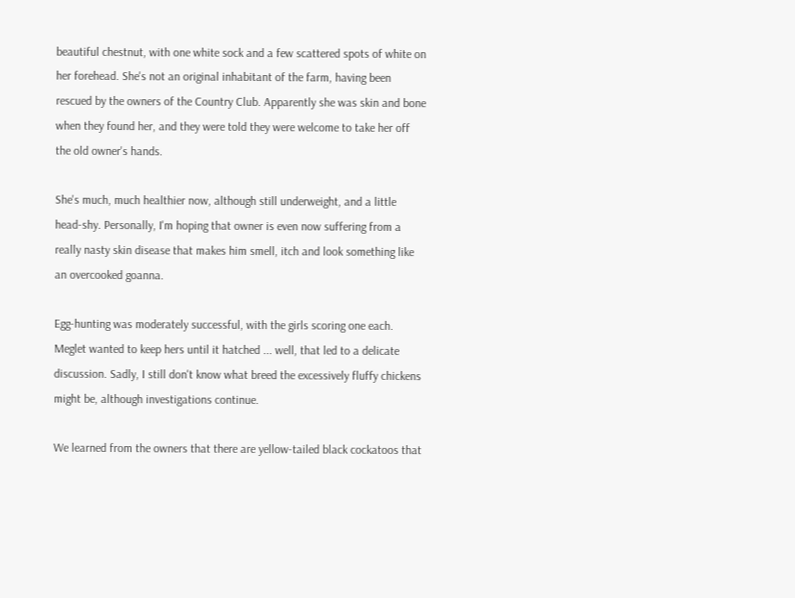beautiful chestnut, with one white sock and a few scattered spots of white on her forehead. She's not an original inhabitant of the farm, having been rescued by the owners of the Country Club. Apparently she was skin and bone when they found her, and they were told they were welcome to take her off the old owner's hands.

She's much, much healthier now, although still underweight, and a little head-shy. Personally, I'm hoping that owner is even now suffering from a really nasty skin disease that makes him smell, itch and look something like an overcooked goanna.

Egg-hunting was moderately successful, with the girls scoring one each. Meglet wanted to keep hers until it hatched ... well, that led to a delicate discussion. Sadly, I still don't know what breed the excessively fluffy chickens might be, although investigations continue.

We learned from the owners that there are yellow-tailed black cockatoos that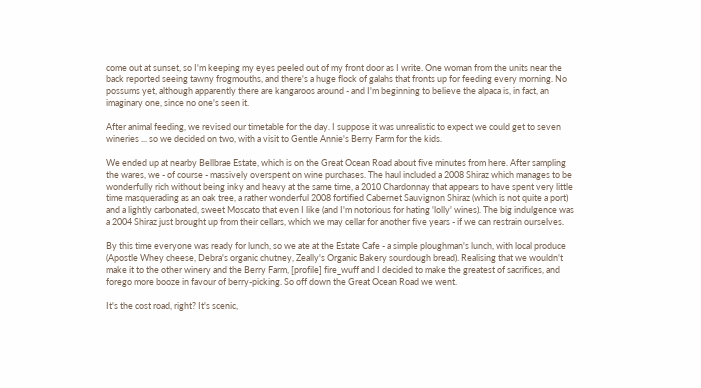come out at sunset, so I'm keeping my eyes peeled out of my front door as I write. One woman from the units near the back reported seeing tawny frogmouths, and there's a huge flock of galahs that fronts up for feeding every morning. No possums yet, although apparently there are kangaroos around - and I'm beginning to believe the alpaca is, in fact, an imaginary one, since no one's seen it.

After animal feeding, we revised our timetable for the day. I suppose it was unrealistic to expect we could get to seven wineries ... so we decided on two, with a visit to Gentle Annie's Berry Farm for the kids.

We ended up at nearby Bellbrae Estate, which is on the Great Ocean Road about five minutes from here. After sampling the wares, we - of course - massively overspent on wine purchases. The haul included a 2008 Shiraz which manages to be wonderfully rich without being inky and heavy at the same time, a 2010 Chardonnay that appears to have spent very little time masquerading as an oak tree, a rather wonderful 2008 fortified Cabernet Sauvignon Shiraz (which is not quite a port) and a lightly carbonated, sweet Moscato that even I like (and I'm notorious for hating 'lolly' wines). The big indulgence was a 2004 Shiraz just brought up from their cellars, which we may cellar for another five years - if we can restrain ourselves.

By this time everyone was ready for lunch, so we ate at the Estate Cafe - a simple ploughman's lunch, with local produce (Apostle Whey cheese, Debra's organic chutney, Zeally's Organic Bakery sourdough bread). Realising that we wouldn't make it to the other winery and the Berry Farm, [profile] fire_wuff and I decided to make the greatest of sacrifices, and forego more booze in favour of berry-picking. So off down the Great Ocean Road we went.

It's the cost road, right? It's scenic,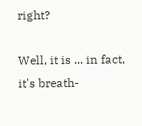right?

Well, it is ... in fact, it's breath-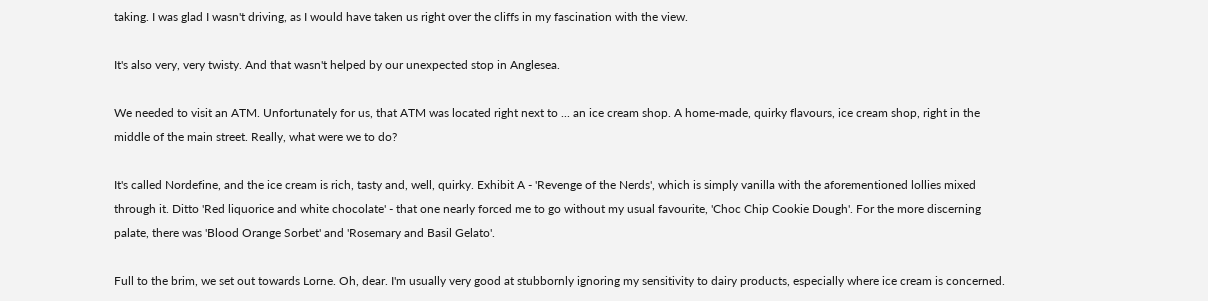taking. I was glad I wasn't driving, as I would have taken us right over the cliffs in my fascination with the view.

It's also very, very twisty. And that wasn't helped by our unexpected stop in Anglesea.

We needed to visit an ATM. Unfortunately for us, that ATM was located right next to ... an ice cream shop. A home-made, quirky flavours, ice cream shop, right in the middle of the main street. Really, what were we to do?

It's called Nordefine, and the ice cream is rich, tasty and, well, quirky. Exhibit A - 'Revenge of the Nerds', which is simply vanilla with the aforementioned lollies mixed through it. Ditto 'Red liquorice and white chocolate' - that one nearly forced me to go without my usual favourite, 'Choc Chip Cookie Dough'. For the more discerning palate, there was 'Blood Orange Sorbet' and 'Rosemary and Basil Gelato'.

Full to the brim, we set out towards Lorne. Oh, dear. I'm usually very good at stubbornly ignoring my sensitivity to dairy products, especially where ice cream is concerned.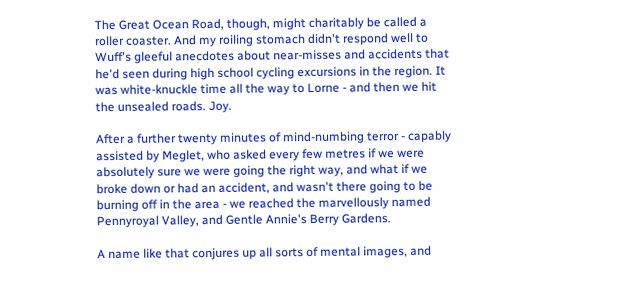The Great Ocean Road, though, might charitably be called a roller coaster. And my roiling stomach didn't respond well to Wuff's gleeful anecdotes about near-misses and accidents that he'd seen during high school cycling excursions in the region. It was white-knuckle time all the way to Lorne - and then we hit the unsealed roads. Joy.

After a further twenty minutes of mind-numbing terror - capably assisted by Meglet, who asked every few metres if we were absolutely sure we were going the right way, and what if we broke down or had an accident, and wasn't there going to be burning off in the area - we reached the marvellously named Pennyroyal Valley, and Gentle Annie's Berry Gardens.

A name like that conjures up all sorts of mental images, and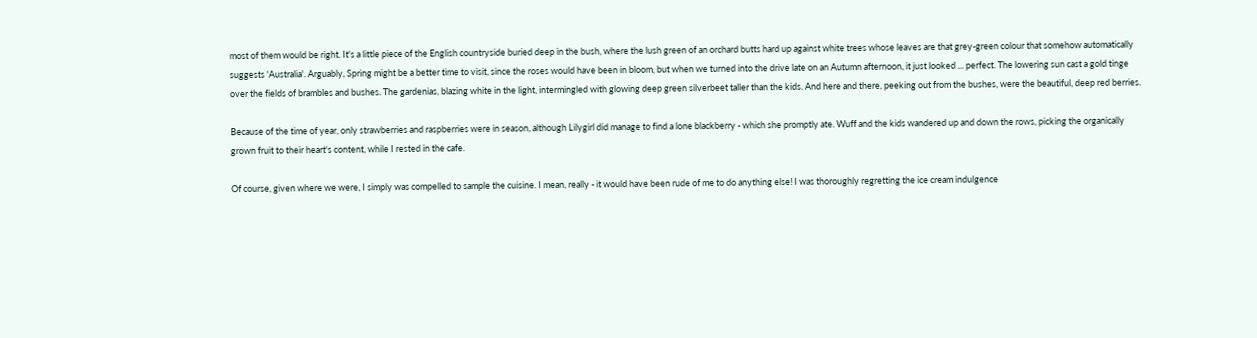most of them would be right. It's a little piece of the English countryside buried deep in the bush, where the lush green of an orchard butts hard up against white trees whose leaves are that grey-green colour that somehow automatically suggests 'Australia'. Arguably, Spring might be a better time to visit, since the roses would have been in bloom, but when we turned into the drive late on an Autumn afternoon, it just looked ... perfect. The lowering sun cast a gold tinge over the fields of brambles and bushes. The gardenias, blazing white in the light, intermingled with glowing deep green silverbeet taller than the kids. And here and there, peeking out from the bushes, were the beautiful, deep red berries.

Because of the time of year, only strawberries and raspberries were in season, although Lilygirl did manage to find a lone blackberry - which she promptly ate. Wuff and the kids wandered up and down the rows, picking the organically grown fruit to their heart's content, while I rested in the cafe.

Of course, given where we were, I simply was compelled to sample the cuisine. I mean, really - it would have been rude of me to do anything else! I was thoroughly regretting the ice cream indulgence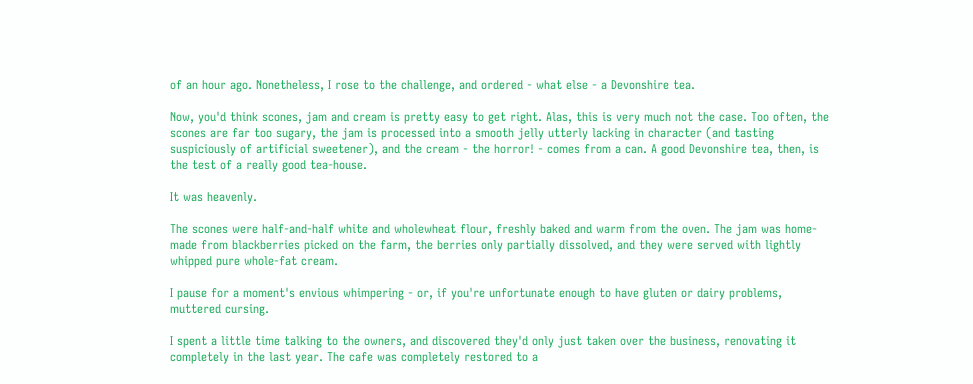of an hour ago. Nonetheless, I rose to the challenge, and ordered - what else - a Devonshire tea.

Now, you'd think scones, jam and cream is pretty easy to get right. Alas, this is very much not the case. Too often, the scones are far too sugary, the jam is processed into a smooth jelly utterly lacking in character (and tasting suspiciously of artificial sweetener), and the cream - the horror! - comes from a can. A good Devonshire tea, then, is the test of a really good tea-house.

It was heavenly.

The scones were half-and-half white and wholewheat flour, freshly baked and warm from the oven. The jam was home-made from blackberries picked on the farm, the berries only partially dissolved, and they were served with lightly whipped pure whole-fat cream.

I pause for a moment's envious whimpering - or, if you're unfortunate enough to have gluten or dairy problems, muttered cursing.

I spent a little time talking to the owners, and discovered they'd only just taken over the business, renovating it completely in the last year. The cafe was completely restored to a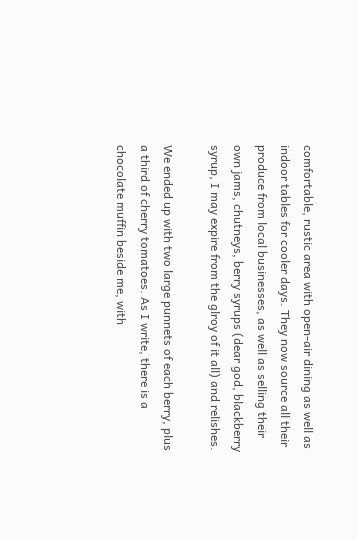comfortable, rustic area with open-air dining as well as indoor tables for cooler days. They now source all their produce from local businesses, as well as selling their own jams, chutneys, berry syrups (dear god, blackberry syrup, I may expire from the glroy of it all) and relishes.

We ended up with two large punnets of each berry, plus a third of cherry tomatoes. As I write, there is a chocolate muffin beside me, with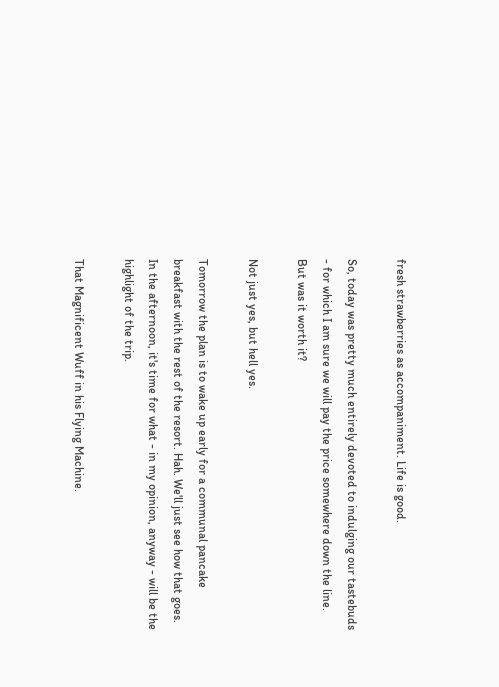fresh strawberries as accompaniment. Life is good.

So, today was pretty much entirely devoted to indulging our tastebuds - for which I am sure we will pay the price somewhere down the line. But was it worth it?

Not just yes, but hell yes.

Tomorrow the plan is to wake up early for a communal pancake breakfast with the rest of the resort. Hah. We'll just see how that goes. In the afternoon, it's time for what - in my opinion, anyway - will be the highlight of the trip.

That Magnificent Wuff in his Flying Machine.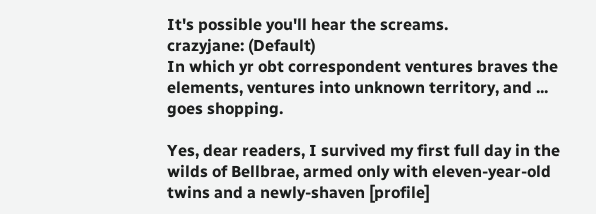It's possible you'll hear the screams.
crazyjane: (Default)
In which yr obt correspondent ventures braves the elements, ventures into unknown territory, and ... goes shopping.

Yes, dear readers, I survived my first full day in the wilds of Bellbrae, armed only with eleven-year-old twins and a newly-shaven [profile]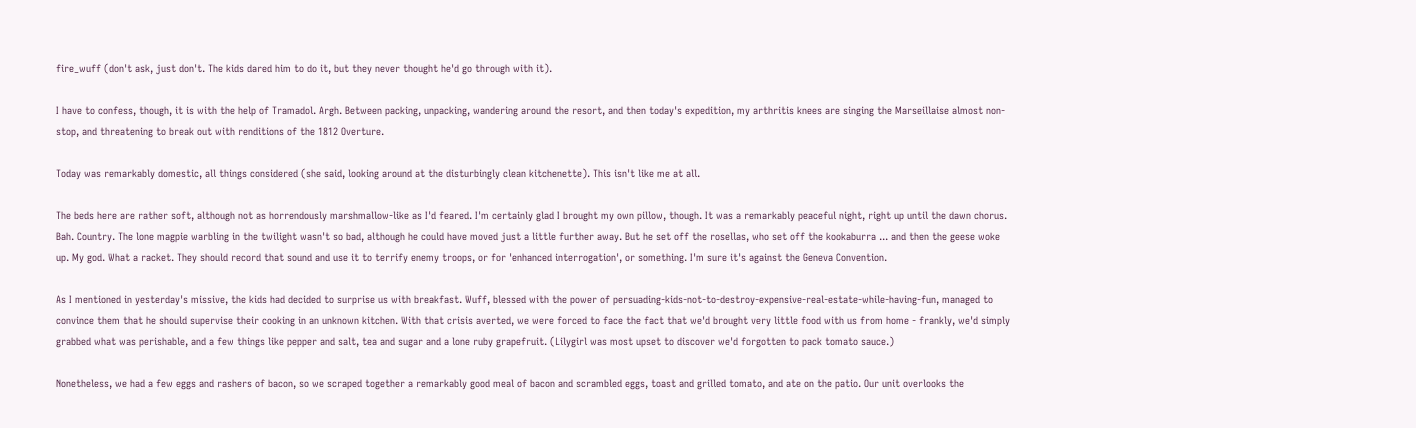fire_wuff (don't ask, just don't. The kids dared him to do it, but they never thought he'd go through with it).

I have to confess, though, it is with the help of Tramadol. Argh. Between packing, unpacking, wandering around the resort, and then today's expedition, my arthritis knees are singing the Marseillaise almost non-stop, and threatening to break out with renditions of the 1812 Overture.

Today was remarkably domestic, all things considered (she said, looking around at the disturbingly clean kitchenette). This isn't like me at all.

The beds here are rather soft, although not as horrendously marshmallow-like as I'd feared. I'm certainly glad I brought my own pillow, though. It was a remarkably peaceful night, right up until the dawn chorus. Bah. Country. The lone magpie warbling in the twilight wasn't so bad, although he could have moved just a little further away. But he set off the rosellas, who set off the kookaburra ... and then the geese woke up. My god. What a racket. They should record that sound and use it to terrify enemy troops, or for 'enhanced interrogation', or something. I'm sure it's against the Geneva Convention.

As I mentioned in yesterday's missive, the kids had decided to surprise us with breakfast. Wuff, blessed with the power of persuading-kids-not-to-destroy-expensive-real-estate-while-having-fun, managed to convince them that he should supervise their cooking in an unknown kitchen. With that crisis averted, we were forced to face the fact that we'd brought very little food with us from home - frankly, we'd simply grabbed what was perishable, and a few things like pepper and salt, tea and sugar and a lone ruby grapefruit. (Lilygirl was most upset to discover we'd forgotten to pack tomato sauce.)

Nonetheless, we had a few eggs and rashers of bacon, so we scraped together a remarkably good meal of bacon and scrambled eggs, toast and grilled tomato, and ate on the patio. Our unit overlooks the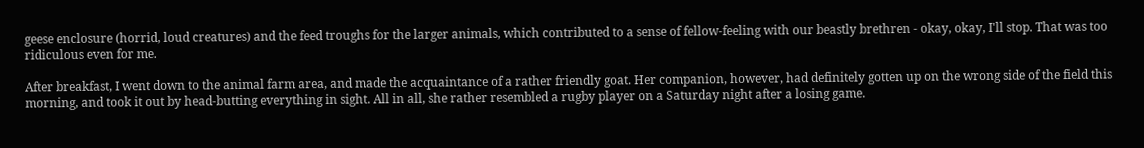geese enclosure (horrid, loud creatures) and the feed troughs for the larger animals, which contributed to a sense of fellow-feeling with our beastly brethren - okay, okay, I'll stop. That was too ridiculous even for me.

After breakfast, I went down to the animal farm area, and made the acquaintance of a rather friendly goat. Her companion, however, had definitely gotten up on the wrong side of the field this morning, and took it out by head-butting everything in sight. All in all, she rather resembled a rugby player on a Saturday night after a losing game.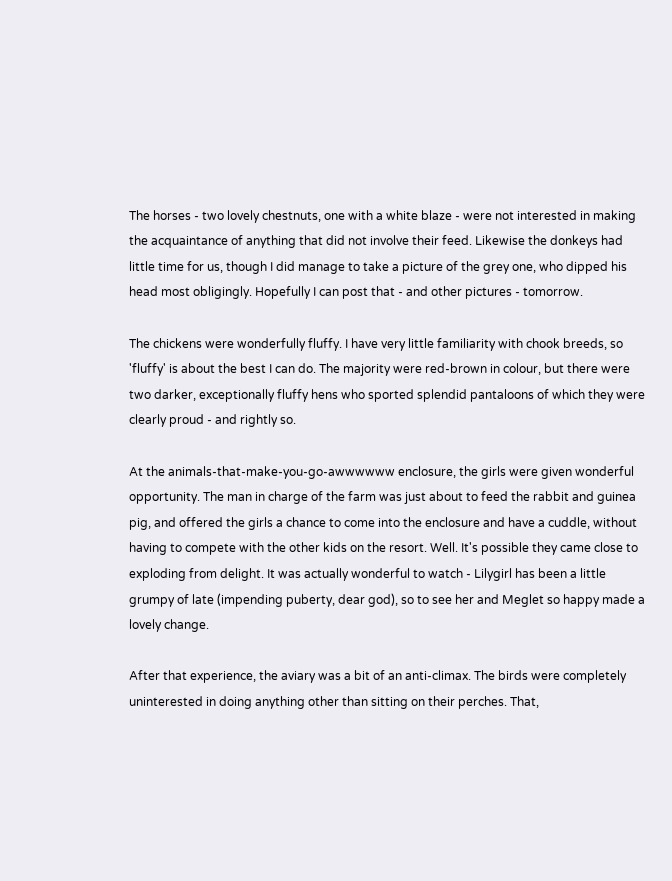The horses - two lovely chestnuts, one with a white blaze - were not interested in making the acquaintance of anything that did not involve their feed. Likewise the donkeys had little time for us, though I did manage to take a picture of the grey one, who dipped his head most obligingly. Hopefully I can post that - and other pictures - tomorrow.

The chickens were wonderfully fluffy. I have very little familiarity with chook breeds, so 'fluffy' is about the best I can do. The majority were red-brown in colour, but there were two darker, exceptionally fluffy hens who sported splendid pantaloons of which they were clearly proud - and rightly so.

At the animals-that-make-you-go-awwwwww enclosure, the girls were given wonderful opportunity. The man in charge of the farm was just about to feed the rabbit and guinea pig, and offered the girls a chance to come into the enclosure and have a cuddle, without having to compete with the other kids on the resort. Well. It's possible they came close to exploding from delight. It was actually wonderful to watch - Lilygirl has been a little grumpy of late (impending puberty, dear god), so to see her and Meglet so happy made a lovely change.

After that experience, the aviary was a bit of an anti-climax. The birds were completely uninterested in doing anything other than sitting on their perches. That,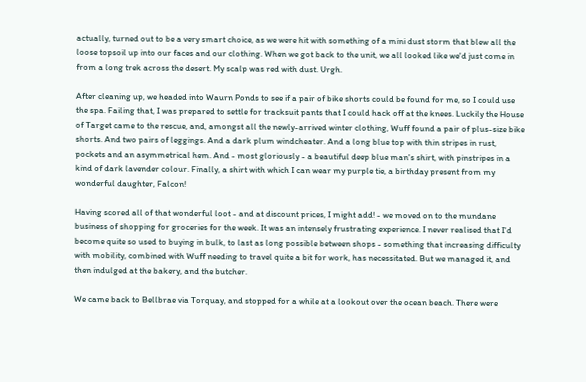actually, turned out to be a very smart choice, as we were hit with something of a mini dust storm that blew all the loose topsoil up into our faces and our clothing. When we got back to the unit, we all looked like we'd just come in from a long trek across the desert. My scalp was red with dust. Urgh.

After cleaning up, we headed into Waurn Ponds to see if a pair of bike shorts could be found for me, so I could use the spa. Failing that, I was prepared to settle for tracksuit pants that I could hack off at the knees. Luckily the House of Target came to the rescue, and, amongst all the newly-arrived winter clothing, Wuff found a pair of plus-size bike shorts. And two pairs of leggings. And a dark plum windcheater. And a long blue top with thin stripes in rust, pockets and an asymmetrical hem. And - most gloriously - a beautiful deep blue man's shirt, with pinstripes in a kind of dark lavender colour. Finally, a shirt with which I can wear my purple tie, a birthday present from my wonderful daughter, Falcon!

Having scored all of that wonderful loot - and at discount prices, I might add! - we moved on to the mundane business of shopping for groceries for the week. It was an intensely frustrating experience. I never realised that I'd become quite so used to buying in bulk, to last as long possible between shops - something that increasing difficulty with mobility, combined with Wuff needing to travel quite a bit for work, has necessitated. But we managed it, and then indulged at the bakery, and the butcher.

We came back to Bellbrae via Torquay, and stopped for a while at a lookout over the ocean beach. There were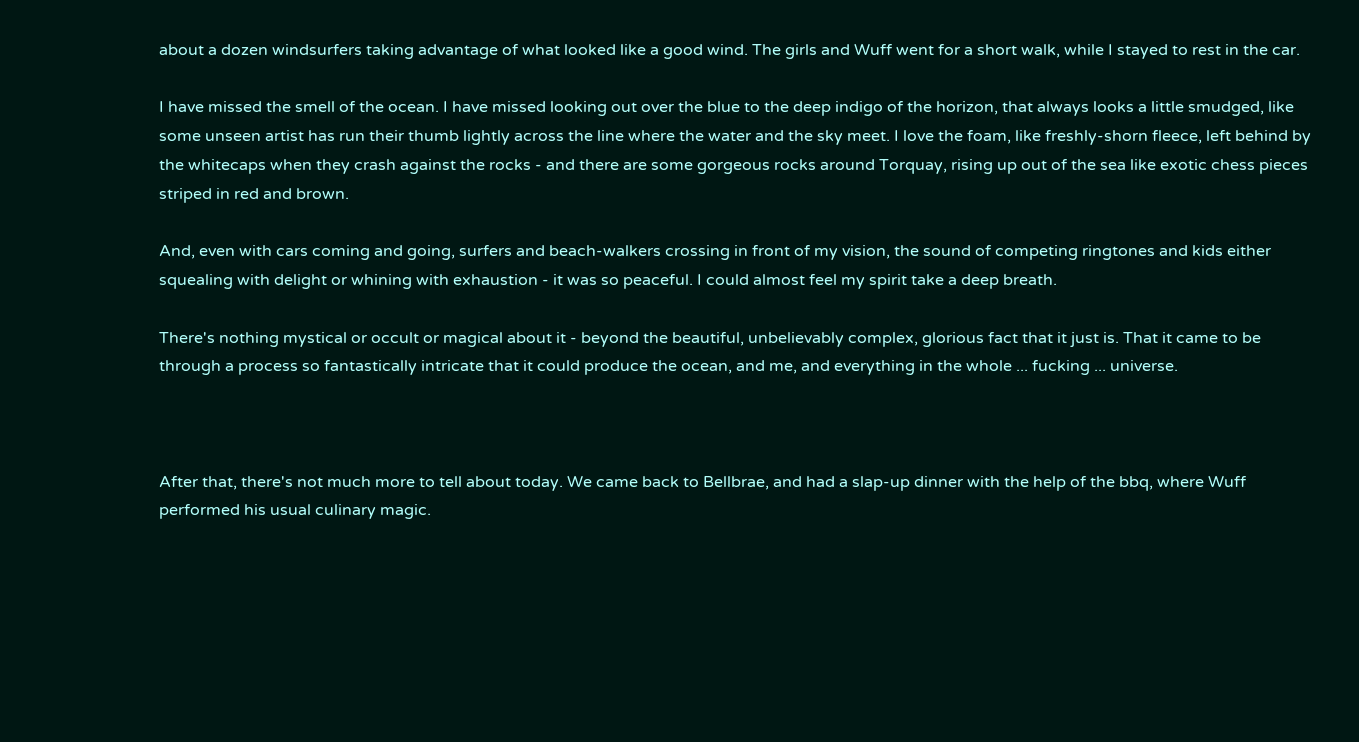about a dozen windsurfers taking advantage of what looked like a good wind. The girls and Wuff went for a short walk, while I stayed to rest in the car.

I have missed the smell of the ocean. I have missed looking out over the blue to the deep indigo of the horizon, that always looks a little smudged, like some unseen artist has run their thumb lightly across the line where the water and the sky meet. I love the foam, like freshly-shorn fleece, left behind by the whitecaps when they crash against the rocks - and there are some gorgeous rocks around Torquay, rising up out of the sea like exotic chess pieces striped in red and brown.

And, even with cars coming and going, surfers and beach-walkers crossing in front of my vision, the sound of competing ringtones and kids either squealing with delight or whining with exhaustion - it was so peaceful. I could almost feel my spirit take a deep breath.

There's nothing mystical or occult or magical about it - beyond the beautiful, unbelievably complex, glorious fact that it just is. That it came to be through a process so fantastically intricate that it could produce the ocean, and me, and everything in the whole ... fucking ... universe.



After that, there's not much more to tell about today. We came back to Bellbrae, and had a slap-up dinner with the help of the bbq, where Wuff performed his usual culinary magic.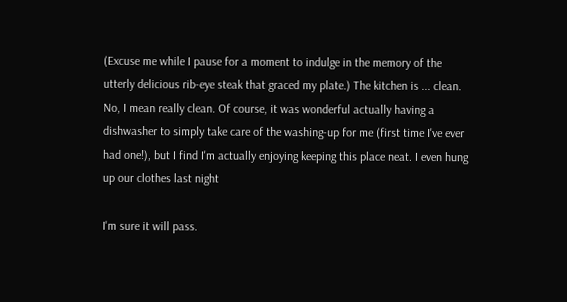(Excuse me while I pause for a moment to indulge in the memory of the utterly delicious rib-eye steak that graced my plate.) The kitchen is ... clean. No, I mean really clean. Of course, it was wonderful actually having a dishwasher to simply take care of the washing-up for me (first time I've ever had one!), but I find I'm actually enjoying keeping this place neat. I even hung up our clothes last night

I'm sure it will pass.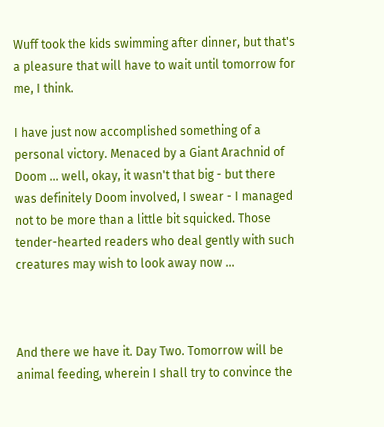Wuff took the kids swimming after dinner, but that's a pleasure that will have to wait until tomorrow for me, I think.

I have just now accomplished something of a personal victory. Menaced by a Giant Arachnid of Doom ... well, okay, it wasn't that big - but there was definitely Doom involved, I swear - I managed not to be more than a little bit squicked. Those tender-hearted readers who deal gently with such creatures may wish to look away now ...



And there we have it. Day Two. Tomorrow will be animal feeding, wherein I shall try to convince the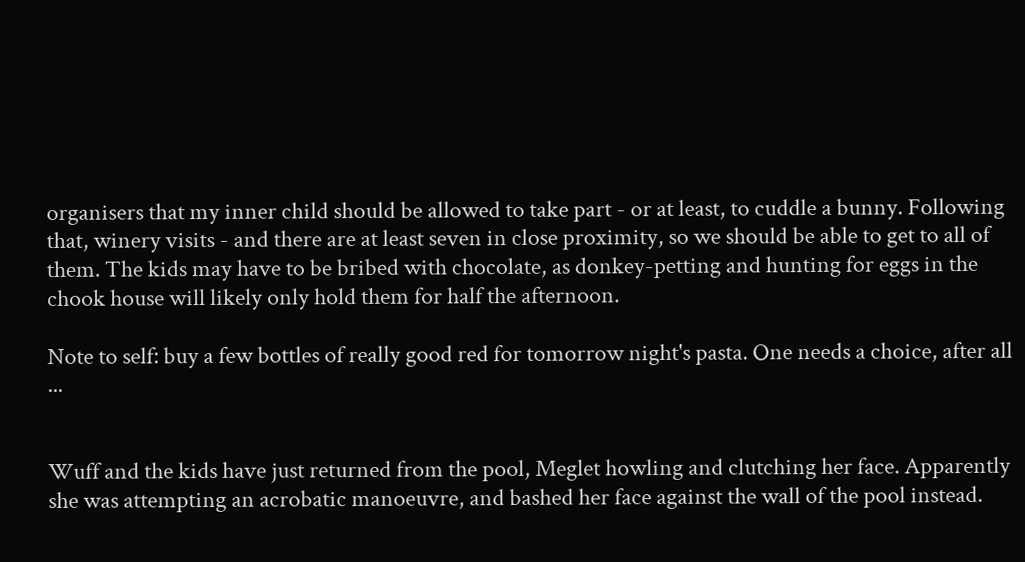organisers that my inner child should be allowed to take part - or at least, to cuddle a bunny. Following that, winery visits - and there are at least seven in close proximity, so we should be able to get to all of them. The kids may have to be bribed with chocolate, as donkey-petting and hunting for eggs in the chook house will likely only hold them for half the afternoon.

Note to self: buy a few bottles of really good red for tomorrow night's pasta. One needs a choice, after all ...


Wuff and the kids have just returned from the pool, Meglet howling and clutching her face. Apparently she was attempting an acrobatic manoeuvre, and bashed her face against the wall of the pool instead.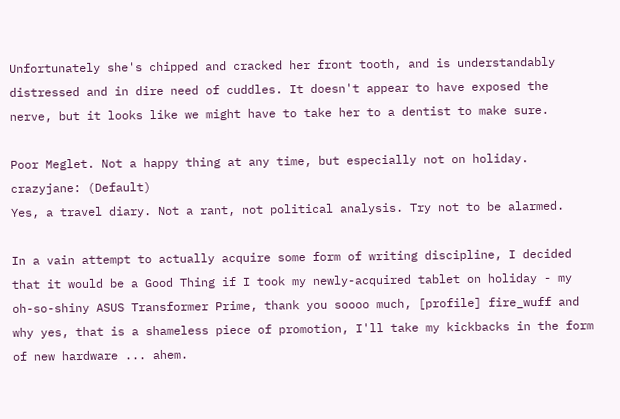Unfortunately she's chipped and cracked her front tooth, and is understandably distressed and in dire need of cuddles. It doesn't appear to have exposed the nerve, but it looks like we might have to take her to a dentist to make sure.

Poor Meglet. Not a happy thing at any time, but especially not on holiday.
crazyjane: (Default)
Yes, a travel diary. Not a rant, not political analysis. Try not to be alarmed.

In a vain attempt to actually acquire some form of writing discipline, I decided that it would be a Good Thing if I took my newly-acquired tablet on holiday - my oh-so-shiny ASUS Transformer Prime, thank you soooo much, [profile] fire_wuff and why yes, that is a shameless piece of promotion, I'll take my kickbacks in the form of new hardware ... ahem.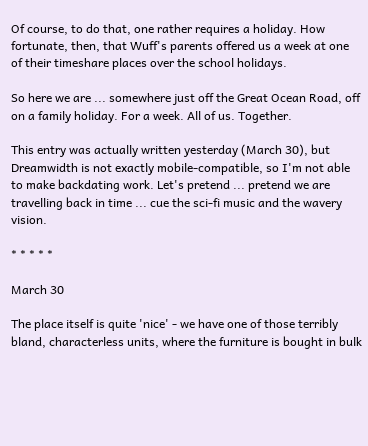Of course, to do that, one rather requires a holiday. How fortunate, then, that Wuff's parents offered us a week at one of their timeshare places over the school holidays.

So here we are ... somewhere just off the Great Ocean Road, off on a family holiday. For a week. All of us. Together.

This entry was actually written yesterday (March 30), but Dreamwidth is not exactly mobile-compatible, so I'm not able to make backdating work. Let's pretend ... pretend we are travelling back in time ... cue the sci-fi music and the wavery vision.

* * * * *

March 30

The place itself is quite 'nice' - we have one of those terribly bland, characterless units, where the furniture is bought in bulk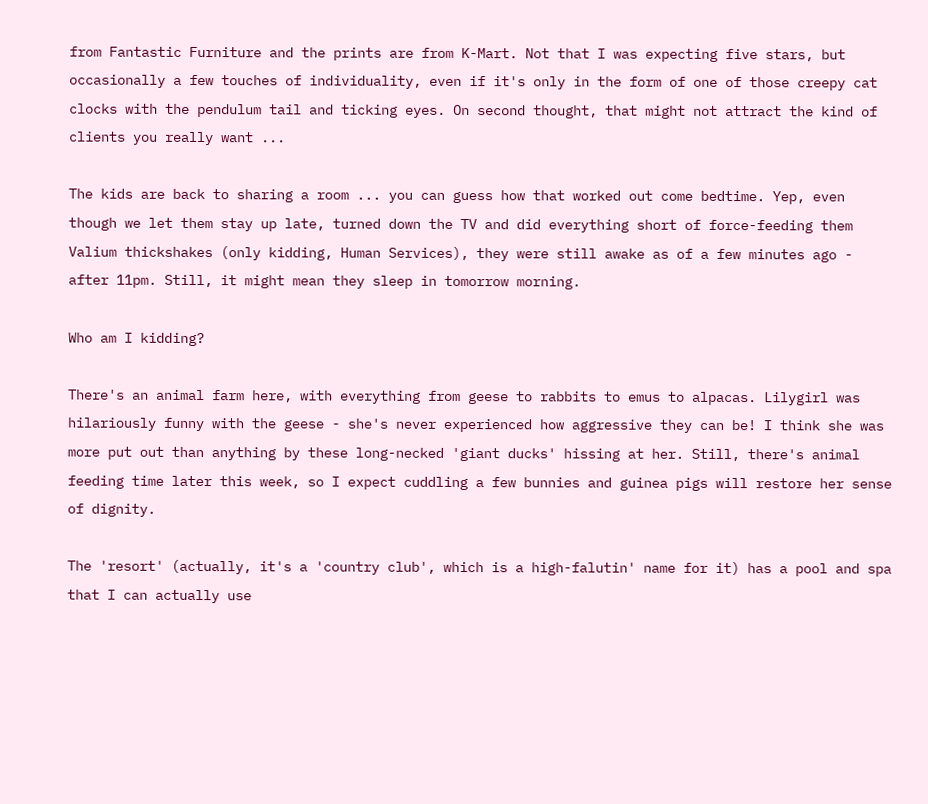from Fantastic Furniture and the prints are from K-Mart. Not that I was expecting five stars, but occasionally a few touches of individuality, even if it's only in the form of one of those creepy cat clocks with the pendulum tail and ticking eyes. On second thought, that might not attract the kind of clients you really want ...

The kids are back to sharing a room ... you can guess how that worked out come bedtime. Yep, even though we let them stay up late, turned down the TV and did everything short of force-feeding them Valium thickshakes (only kidding, Human Services), they were still awake as of a few minutes ago - after 11pm. Still, it might mean they sleep in tomorrow morning.

Who am I kidding?

There's an animal farm here, with everything from geese to rabbits to emus to alpacas. Lilygirl was hilariously funny with the geese - she's never experienced how aggressive they can be! I think she was more put out than anything by these long-necked 'giant ducks' hissing at her. Still, there's animal feeding time later this week, so I expect cuddling a few bunnies and guinea pigs will restore her sense of dignity.

The 'resort' (actually, it's a 'country club', which is a high-falutin' name for it) has a pool and spa that I can actually use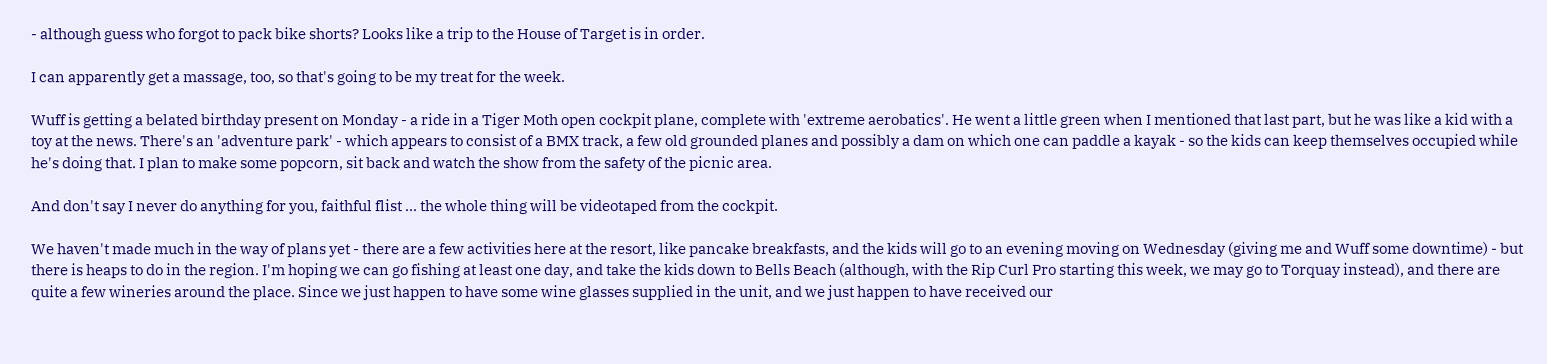- although guess who forgot to pack bike shorts? Looks like a trip to the House of Target is in order.

I can apparently get a massage, too, so that's going to be my treat for the week.

Wuff is getting a belated birthday present on Monday - a ride in a Tiger Moth open cockpit plane, complete with 'extreme aerobatics'. He went a little green when I mentioned that last part, but he was like a kid with a toy at the news. There's an 'adventure park' - which appears to consist of a BMX track, a few old grounded planes and possibly a dam on which one can paddle a kayak - so the kids can keep themselves occupied while he's doing that. I plan to make some popcorn, sit back and watch the show from the safety of the picnic area.

And don't say I never do anything for you, faithful flist ... the whole thing will be videotaped from the cockpit.

We haven't made much in the way of plans yet - there are a few activities here at the resort, like pancake breakfasts, and the kids will go to an evening moving on Wednesday (giving me and Wuff some downtime) - but there is heaps to do in the region. I'm hoping we can go fishing at least one day, and take the kids down to Bells Beach (although, with the Rip Curl Pro starting this week, we may go to Torquay instead), and there are quite a few wineries around the place. Since we just happen to have some wine glasses supplied in the unit, and we just happen to have received our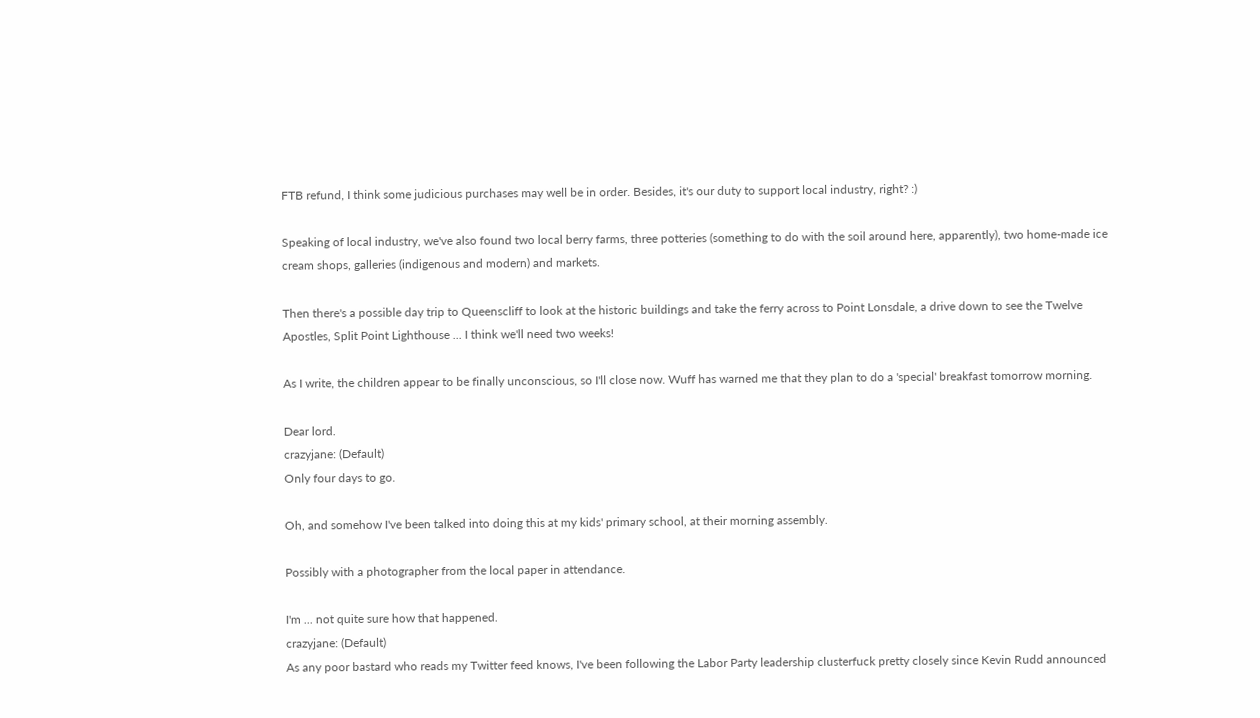FTB refund, I think some judicious purchases may well be in order. Besides, it's our duty to support local industry, right? :)

Speaking of local industry, we've also found two local berry farms, three potteries (something to do with the soil around here, apparently), two home-made ice cream shops, galleries (indigenous and modern) and markets.

Then there's a possible day trip to Queenscliff to look at the historic buildings and take the ferry across to Point Lonsdale, a drive down to see the Twelve Apostles, Split Point Lighthouse ... I think we'll need two weeks!

As I write, the children appear to be finally unconscious, so I'll close now. Wuff has warned me that they plan to do a 'special' breakfast tomorrow morning.

Dear lord.
crazyjane: (Default)
Only four days to go.

Oh, and somehow I've been talked into doing this at my kids' primary school, at their morning assembly.

Possibly with a photographer from the local paper in attendance.

I'm ... not quite sure how that happened.
crazyjane: (Default)
As any poor bastard who reads my Twitter feed knows, I've been following the Labor Party leadership clusterfuck pretty closely since Kevin Rudd announced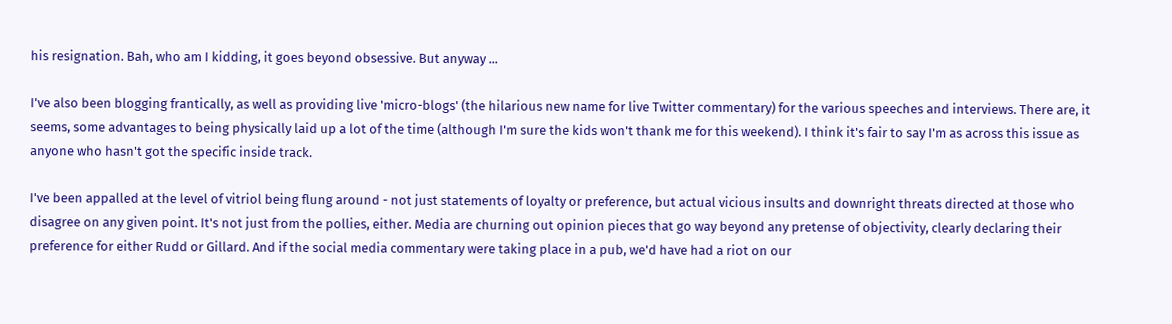his resignation. Bah, who am I kidding, it goes beyond obsessive. But anyway ...

I've also been blogging frantically, as well as providing live 'micro-blogs' (the hilarious new name for live Twitter commentary) for the various speeches and interviews. There are, it seems, some advantages to being physically laid up a lot of the time (although I'm sure the kids won't thank me for this weekend). I think it's fair to say I'm as across this issue as anyone who hasn't got the specific inside track.

I've been appalled at the level of vitriol being flung around - not just statements of loyalty or preference, but actual vicious insults and downright threats directed at those who disagree on any given point. It's not just from the pollies, either. Media are churning out opinion pieces that go way beyond any pretense of objectivity, clearly declaring their preference for either Rudd or Gillard. And if the social media commentary were taking place in a pub, we'd have had a riot on our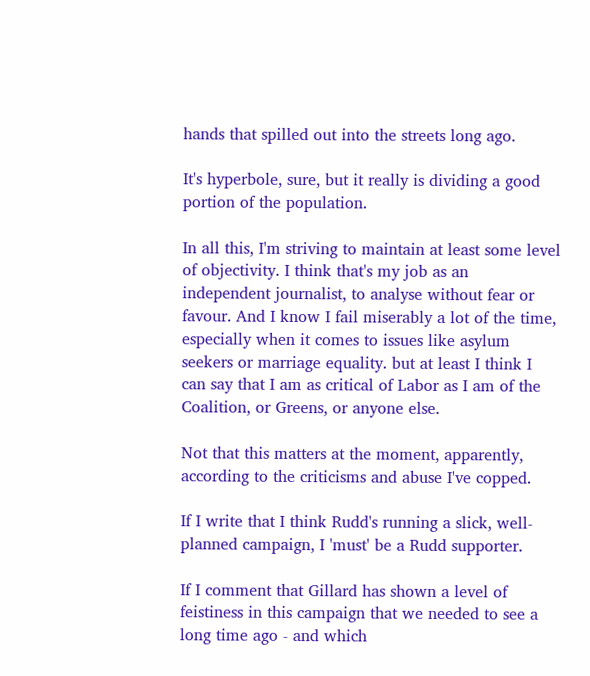hands that spilled out into the streets long ago.

It's hyperbole, sure, but it really is dividing a good portion of the population.

In all this, I'm striving to maintain at least some level of objectivity. I think that's my job as an independent journalist, to analyse without fear or favour. And I know I fail miserably a lot of the time, especially when it comes to issues like asylum seekers or marriage equality. but at least I think I can say that I am as critical of Labor as I am of the Coalition, or Greens, or anyone else.

Not that this matters at the moment, apparently, according to the criticisms and abuse I've copped.

If I write that I think Rudd's running a slick, well-planned campaign, I 'must' be a Rudd supporter.

If I comment that Gillard has shown a level of feistiness in this campaign that we needed to see a long time ago - and which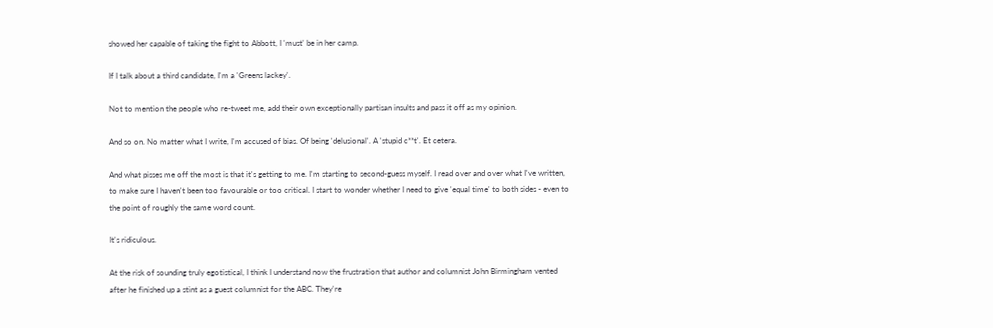showed her capable of taking the fight to Abbott, I 'must' be in her camp.

If I talk about a third candidate, I'm a 'Greens lackey'.

Not to mention the people who re-tweet me, add their own exceptionally partisan insults and pass it off as my opinion.

And so on. No matter what I write, I'm accused of bias. Of being 'delusional'. A 'stupid c**t'. Et cetera.

And what pisses me off the most is that it's getting to me. I'm starting to second-guess myself. I read over and over what I've written, to make sure I haven't been too favourable or too critical. I start to wonder whether I need to give 'equal time' to both sides - even to the point of roughly the same word count.

It's ridiculous.

At the risk of sounding truly egotistical, I think I understand now the frustration that author and columnist John Birmingham vented after he finished up a stint as a guest columnist for the ABC. They're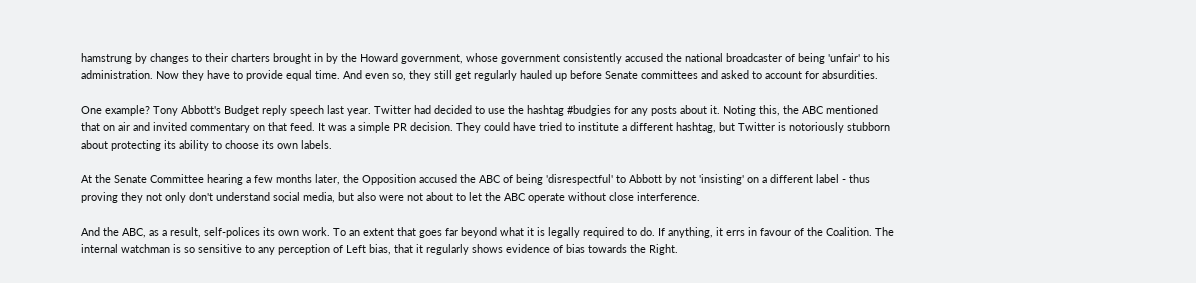hamstrung by changes to their charters brought in by the Howard government, whose government consistently accused the national broadcaster of being 'unfair' to his administration. Now they have to provide equal time. And even so, they still get regularly hauled up before Senate committees and asked to account for absurdities.

One example? Tony Abbott's Budget reply speech last year. Twitter had decided to use the hashtag #budgies for any posts about it. Noting this, the ABC mentioned that on air and invited commentary on that feed. It was a simple PR decision. They could have tried to institute a different hashtag, but Twitter is notoriously stubborn about protecting its ability to choose its own labels.

At the Senate Committee hearing a few months later, the Opposition accused the ABC of being 'disrespectful' to Abbott by not 'insisting' on a different label - thus proving they not only don't understand social media, but also were not about to let the ABC operate without close interference.

And the ABC, as a result, self-polices its own work. To an extent that goes far beyond what it is legally required to do. If anything, it errs in favour of the Coalition. The internal watchman is so sensitive to any perception of Left bias, that it regularly shows evidence of bias towards the Right.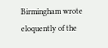Birmingham wrote eloquently of the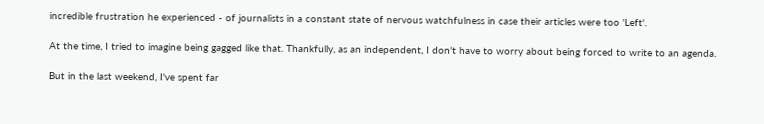incredible frustration he experienced - of journalists in a constant state of nervous watchfulness in case their articles were too 'Left'.

At the time, I tried to imagine being gagged like that. Thankfully, as an independent, I don't have to worry about being forced to write to an agenda.

But in the last weekend, I've spent far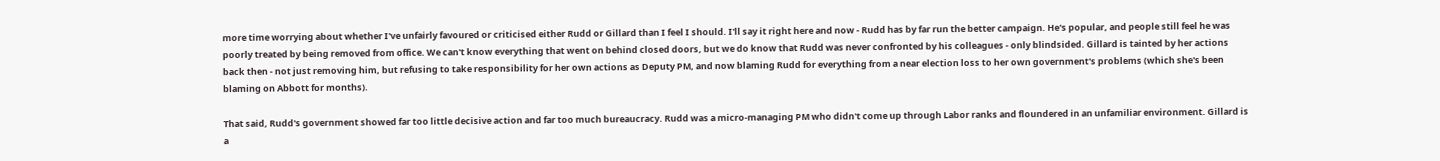more time worrying about whether I've unfairly favoured or criticised either Rudd or Gillard than I feel I should. I'll say it right here and now - Rudd has by far run the better campaign. He's popular, and people still feel he was poorly treated by being removed from office. We can't know everything that went on behind closed doors, but we do know that Rudd was never confronted by his colleagues - only blindsided. Gillard is tainted by her actions back then - not just removing him, but refusing to take responsibility for her own actions as Deputy PM, and now blaming Rudd for everything from a near election loss to her own government's problems (which she's been blaming on Abbott for months).

That said, Rudd's government showed far too little decisive action and far too much bureaucracy. Rudd was a micro-managing PM who didn't come up through Labor ranks and floundered in an unfamiliar environment. Gillard is a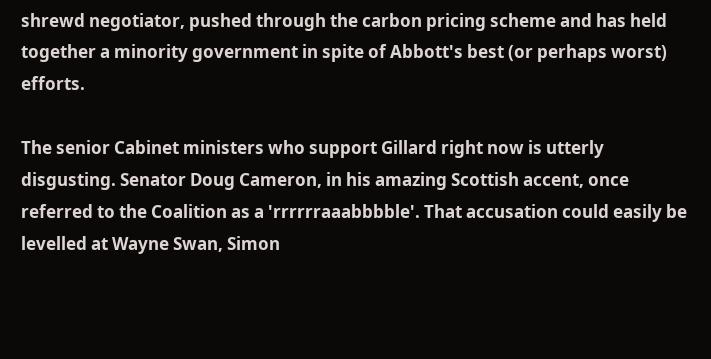shrewd negotiator, pushed through the carbon pricing scheme and has held together a minority government in spite of Abbott's best (or perhaps worst) efforts.

The senior Cabinet ministers who support Gillard right now is utterly disgusting. Senator Doug Cameron, in his amazing Scottish accent, once referred to the Coalition as a 'rrrrrraaabbbble'. That accusation could easily be levelled at Wayne Swan, Simon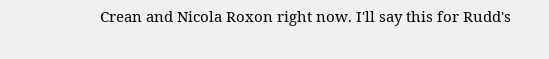Crean and Nicola Roxon right now. I'll say this for Rudd's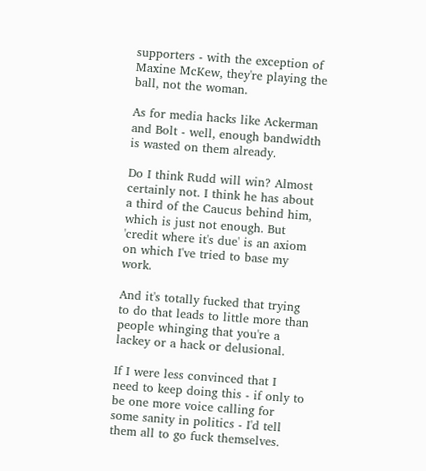supporters - with the exception of Maxine McKew, they're playing the ball, not the woman.

As for media hacks like Ackerman and Bolt - well, enough bandwidth is wasted on them already.

Do I think Rudd will win? Almost certainly not. I think he has about a third of the Caucus behind him, which is just not enough. But 'credit where it's due' is an axiom on which I've tried to base my work.

And it's totally fucked that trying to do that leads to little more than people whinging that you're a lackey or a hack or delusional.

If I were less convinced that I need to keep doing this - if only to be one more voice calling for some sanity in politics - I'd tell them all to go fuck themselves.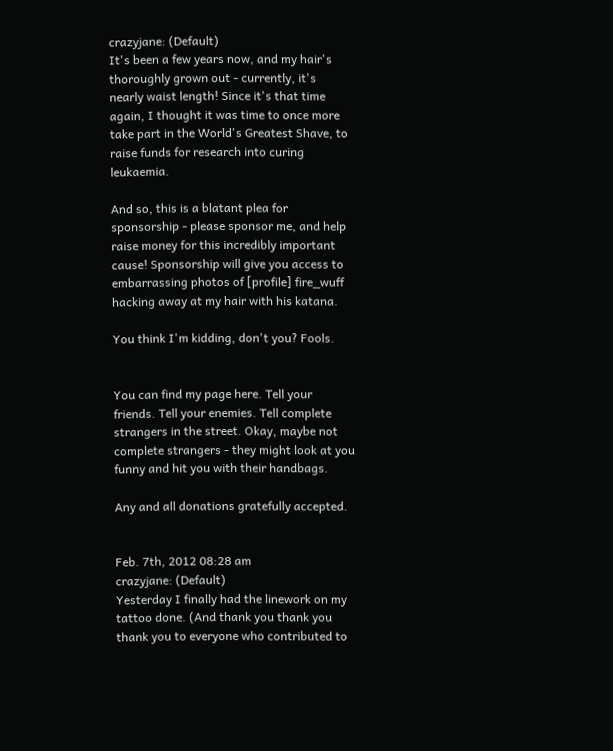crazyjane: (Default)
It's been a few years now, and my hair's thoroughly grown out - currently, it's nearly waist length! Since it's that time again, I thought it was time to once more take part in the World's Greatest Shave, to raise funds for research into curing leukaemia.

And so, this is a blatant plea for sponsorship - please sponsor me, and help raise money for this incredibly important cause! Sponsorship will give you access to embarrassing photos of [profile] fire_wuff hacking away at my hair with his katana.

You think I'm kidding, don't you? Fools.


You can find my page here. Tell your friends. Tell your enemies. Tell complete strangers in the street. Okay, maybe not complete strangers - they might look at you funny and hit you with their handbags.

Any and all donations gratefully accepted.


Feb. 7th, 2012 08:28 am
crazyjane: (Default)
Yesterday I finally had the linework on my tattoo done. (And thank you thank you thank you to everyone who contributed to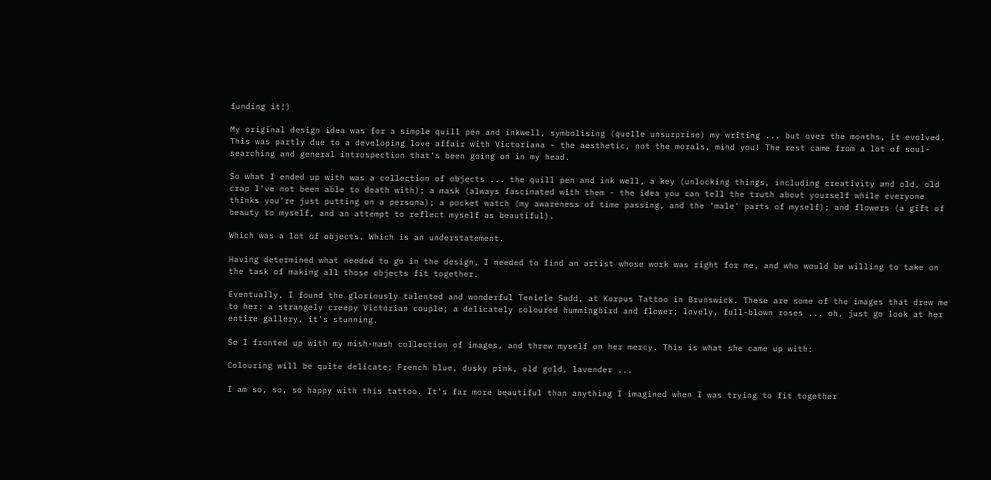funding it!)

My original design idea was for a simple quill pen and inkwell, symbolising (quelle unsurprise) my writing ... but over the months, it evolved. This was partly due to a developing love affair with Victoriana - the aesthetic, not the morals, mind you! The rest came from a lot of soul-searching and general introspection that's been going on in my head.

So what I ended up with was a collection of objects ... the quill pen and ink well, a key (unlocking things, including creativity and old, old crap I've not been able to death with); a mask (always fascinated with them - the idea you can tell the truth about yourself while everyone thinks you're just putting on a persona); a pocket watch (my awareness of time passing, and the 'male' parts of myself); and flowers (a gift of beauty to myself, and an attempt to reflect myself as beautiful).

Which was a lot of objects. Which is an understatement.

Having determined what needed to go in the design, I needed to find an artist whose work was right for me, and who would be willing to take on the task of making all those objects fit together.

Eventually, I found the gloriously talented and wonderful Teniele Sadd, at Korpus Tattoo in Brunswick. These are some of the images that drew me to her: a strangely creepy Victorian couple; a delicately coloured hummingbird and flower; lovely, full-blown roses ... oh, just go look at her entire gallery, it's stunning.

So I fronted up with my mish-mash collection of images, and threw myself on her mercy. This is what she came up with:

Colouring will be quite delicate; French blue, dusky pink, old gold, lavender ...

I am so, so, so happy with this tattoo. It's far more beautiful than anything I imagined when I was trying to fit together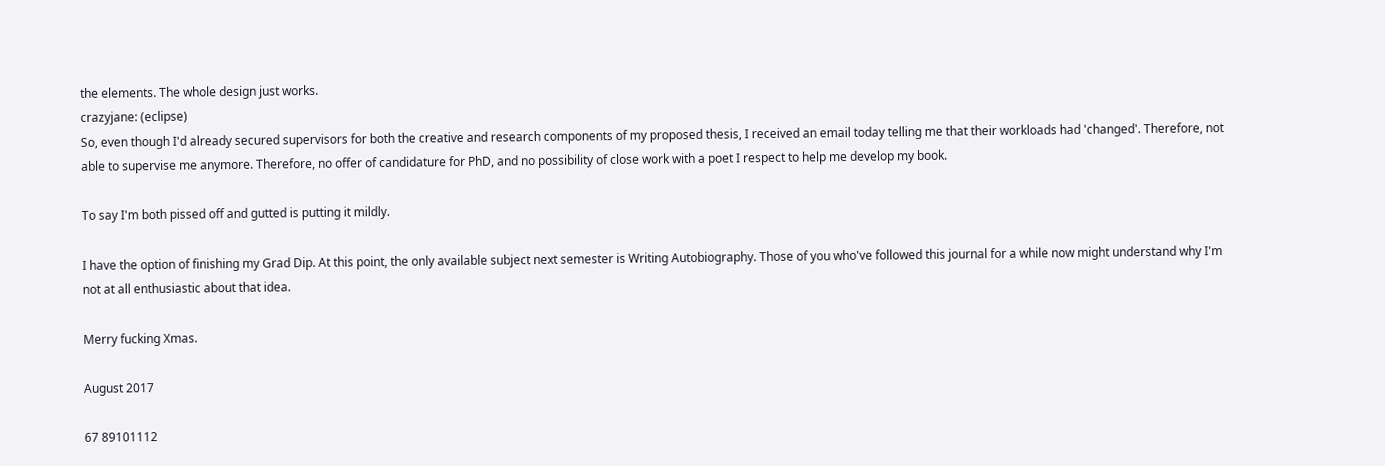the elements. The whole design just works.
crazyjane: (eclipse)
So, even though I'd already secured supervisors for both the creative and research components of my proposed thesis, I received an email today telling me that their workloads had 'changed'. Therefore, not able to supervise me anymore. Therefore, no offer of candidature for PhD, and no possibility of close work with a poet I respect to help me develop my book.

To say I'm both pissed off and gutted is putting it mildly.

I have the option of finishing my Grad Dip. At this point, the only available subject next semester is Writing Autobiography. Those of you who've followed this journal for a while now might understand why I'm not at all enthusiastic about that idea.

Merry fucking Xmas.

August 2017

67 89101112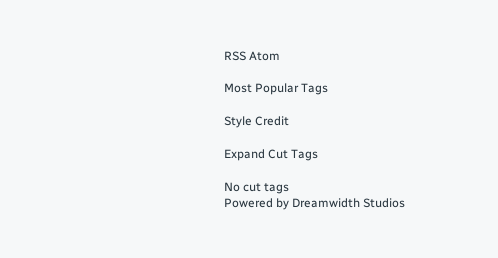RSS Atom

Most Popular Tags

Style Credit

Expand Cut Tags

No cut tags
Powered by Dreamwidth Studios